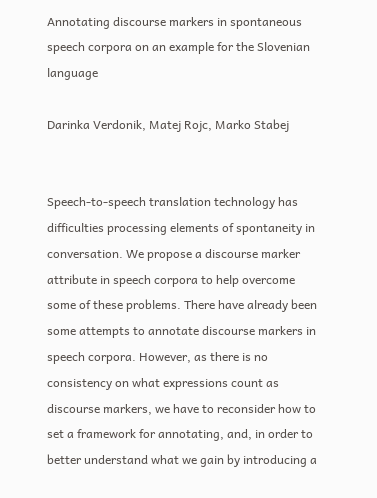Annotating discourse markers in spontaneous speech corpora on an example for the Slovenian language

Darinka Verdonik, Matej Rojc, Marko Stabej


Speech-to-speech translation technology has difficulties processing elements of spontaneity in conversation. We propose a discourse marker attribute in speech corpora to help overcome some of these problems. There have already been some attempts to annotate discourse markers in speech corpora. However, as there is no consistency on what expressions count as discourse markers, we have to reconsider how to set a framework for annotating, and, in order to better understand what we gain by introducing a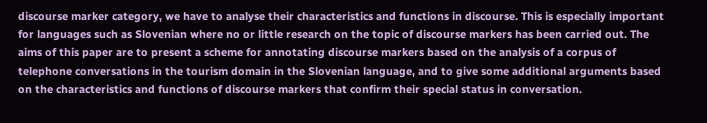discourse marker category, we have to analyse their characteristics and functions in discourse. This is especially important for languages such as Slovenian where no or little research on the topic of discourse markers has been carried out. The aims of this paper are to present a scheme for annotating discourse markers based on the analysis of a corpus of telephone conversations in the tourism domain in the Slovenian language, and to give some additional arguments based on the characteristics and functions of discourse markers that confirm their special status in conversation.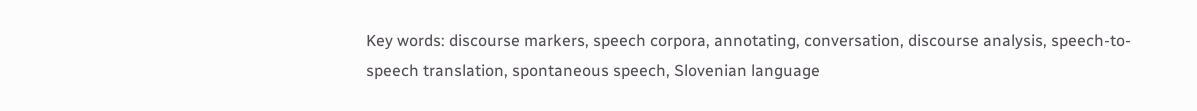Key words: discourse markers, speech corpora, annotating, conversation, discourse analysis, speech-to-speech translation, spontaneous speech, Slovenian language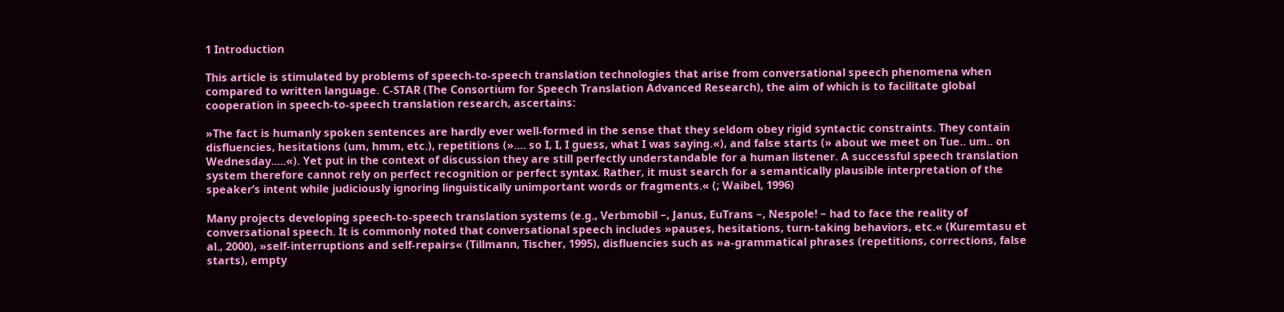1 Introduction

This article is stimulated by problems of speech-to-speech translation technologies that arise from conversational speech phenomena when compared to written language. C-STAR (The Consortium for Speech Translation Advanced Research), the aim of which is to facilitate global cooperation in speech-to-speech translation research, ascertains:

»The fact is humanly spoken sentences are hardly ever well-formed in the sense that they seldom obey rigid syntactic constraints. They contain disfluencies, hesitations (um, hmm, etc.), repetitions (».... so I, I, I guess, what I was saying.«), and false starts (» about we meet on Tue.. um.. on Wednesday.....«). Yet put in the context of discussion they are still perfectly understandable for a human listener. A successful speech translation system therefore cannot rely on perfect recognition or perfect syntax. Rather, it must search for a semantically plausible interpretation of the speaker’s intent while judiciously ignoring linguistically unimportant words or fragments.« (; Waibel, 1996)

Many projects developing speech-to-speech translation systems (e.g., Verbmobil –, Janus, EuTrans –, Nespole! – had to face the reality of conversational speech. It is commonly noted that conversational speech includes »pauses, hesitations, turn-taking behaviors, etc.« (Kuremtasu et al., 2000), »self-interruptions and self-repairs« (Tillmann, Tischer, 1995), disfluencies such as »a-grammatical phrases (repetitions, corrections, false starts), empty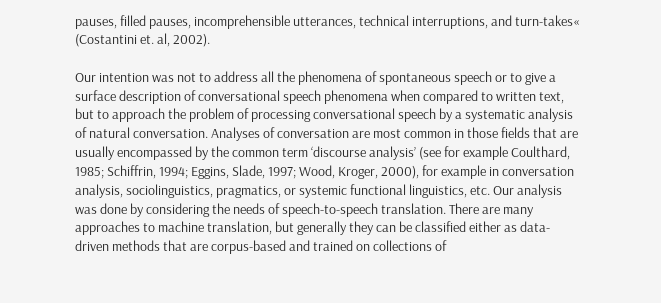pauses, filled pauses, incomprehensible utterances, technical interruptions, and turn-takes« (Costantini et. al, 2002).

Our intention was not to address all the phenomena of spontaneous speech or to give a surface description of conversational speech phenomena when compared to written text, but to approach the problem of processing conversational speech by a systematic analysis of natural conversation. Analyses of conversation are most common in those fields that are usually encompassed by the common term ‘discourse analysis’ (see for example Coulthard, 1985; Schiffrin, 1994; Eggins, Slade, 1997; Wood, Kroger, 2000), for example in conversation analysis, sociolinguistics, pragmatics, or systemic functional linguistics, etc. Our analysis was done by considering the needs of speech-to-speech translation. There are many approaches to machine translation, but generally they can be classified either as data-driven methods that are corpus-based and trained on collections of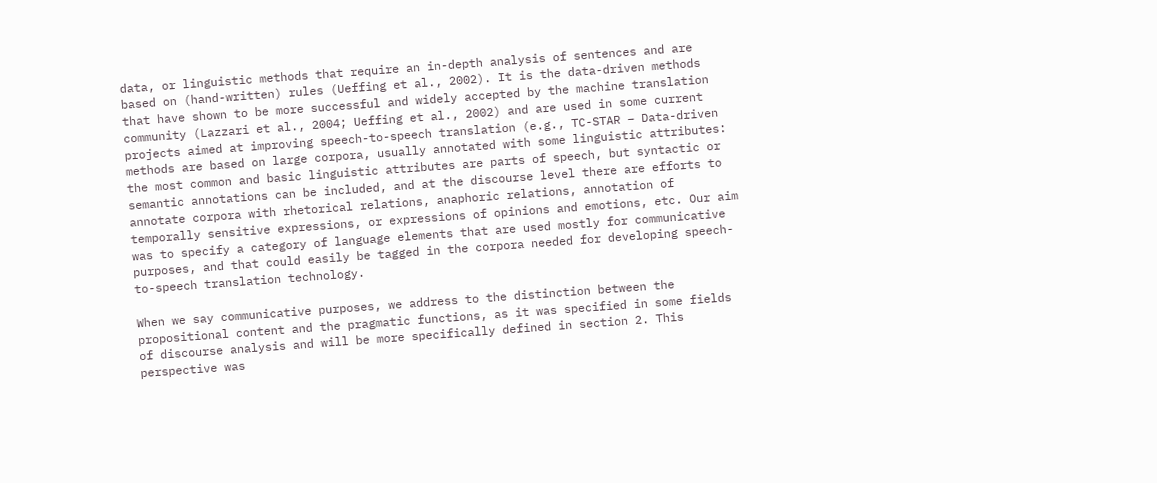data, or linguistic methods that require an in-depth analysis of sentences and are based on (hand-written) rules (Ueffing et al., 2002). It is the data-driven methods that have shown to be more successful and widely accepted by the machine translation community (Lazzari et al., 2004; Ueffing et al., 2002) and are used in some current projects aimed at improving speech-to-speech translation (e.g., TC-STAR – Data-driven methods are based on large corpora, usually annotated with some linguistic attributes: the most common and basic linguistic attributes are parts of speech, but syntactic or semantic annotations can be included, and at the discourse level there are efforts to annotate corpora with rhetorical relations, anaphoric relations, annotation of temporally sensitive expressions, or expressions of opinions and emotions, etc. Our aim was to specify a category of language elements that are used mostly for communicative purposes, and that could easily be tagged in the corpora needed for developing speech-to-speech translation technology.

When we say communicative purposes, we address to the distinction between the propositional content and the pragmatic functions, as it was specified in some fields of discourse analysis and will be more specifically defined in section 2. This perspective was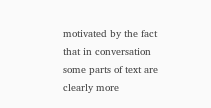motivated by the fact that in conversation some parts of text are clearly more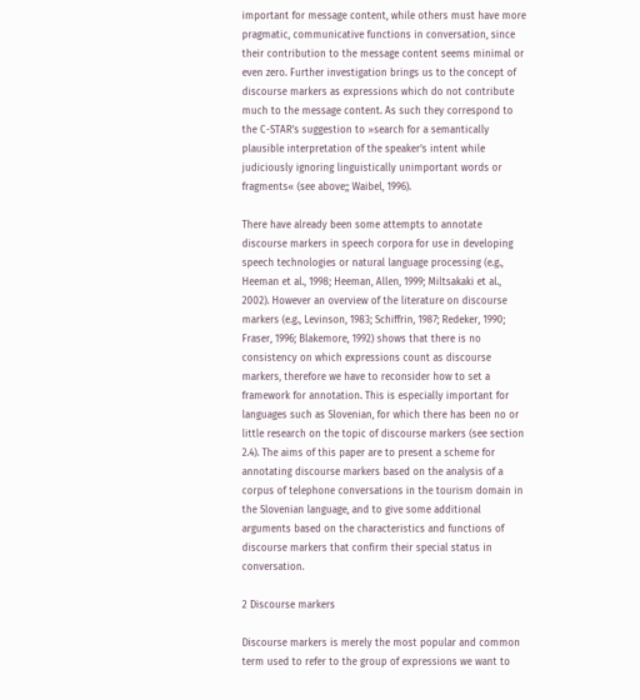important for message content, while others must have more pragmatic, communicative functions in conversation, since their contribution to the message content seems minimal or even zero. Further investigation brings us to the concept of discourse markers as expressions which do not contribute much to the message content. As such they correspond to the C-STAR’s suggestion to »search for a semantically plausible interpretation of the speaker’s intent while judiciously ignoring linguistically unimportant words or fragments« (see above;; Waibel, 1996).

There have already been some attempts to annotate discourse markers in speech corpora for use in developing speech technologies or natural language processing (e.g., Heeman et al., 1998; Heeman, Allen, 1999; Miltsakaki et al., 2002). However an overview of the literature on discourse markers (e.g., Levinson, 1983; Schiffrin, 1987; Redeker, 1990; Fraser, 1996; Blakemore, 1992) shows that there is no consistency on which expressions count as discourse markers, therefore we have to reconsider how to set a framework for annotation. This is especially important for languages such as Slovenian, for which there has been no or little research on the topic of discourse markers (see section 2.4). The aims of this paper are to present a scheme for annotating discourse markers based on the analysis of a corpus of telephone conversations in the tourism domain in the Slovenian language, and to give some additional arguments based on the characteristics and functions of discourse markers that confirm their special status in conversation.

2 Discourse markers

Discourse markers is merely the most popular and common term used to refer to the group of expressions we want to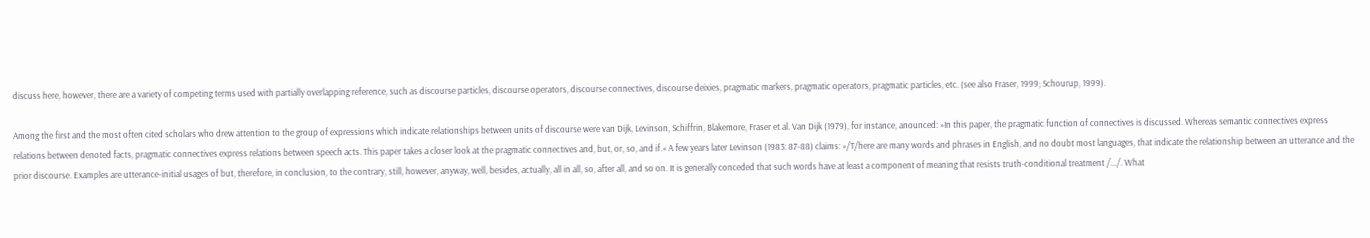discuss here, however, there are a variety of competing terms used with partially overlapping reference, such as discourse particles, discourse operators, discourse connectives, discourse deixies, pragmatic markers, pragmatic operators, pragmatic particles, etc. (see also Fraser, 1999; Schourup, 1999).

Among the first and the most often cited scholars who drew attention to the group of expressions which indicate relationships between units of discourse were van Dijk, Levinson, Schiffrin, Blakemore, Fraser et al. Van Dijk (1979), for instance, anounced: »In this paper, the pragmatic function of connectives is discussed. Whereas semantic connectives express relations between denoted facts, pragmatic connectives express relations between speech acts. This paper takes a closer look at the pragmatic connectives and, but, or, so, and if.« A few years later Levinson (1983: 87-88) claims: »/T/here are many words and phrases in English, and no doubt most languages, that indicate the relationship between an utterance and the prior discourse. Examples are utterance-initial usages of but, therefore, in conclusion, to the contrary, still, however, anyway, well, besides, actually, all in all, so, after all, and so on. It is generally conceded that such words have at least a component of meaning that resists truth-conditional treatment /.../. What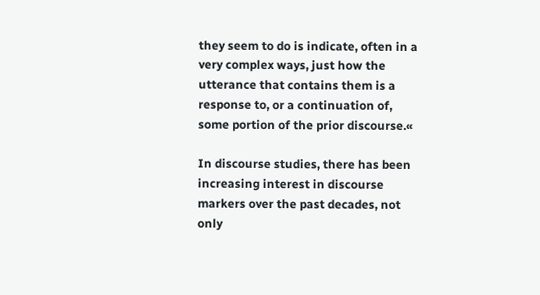they seem to do is indicate, often in a very complex ways, just how the utterance that contains them is a response to, or a continuation of, some portion of the prior discourse.«

In discourse studies, there has been increasing interest in discourse markers over the past decades, not only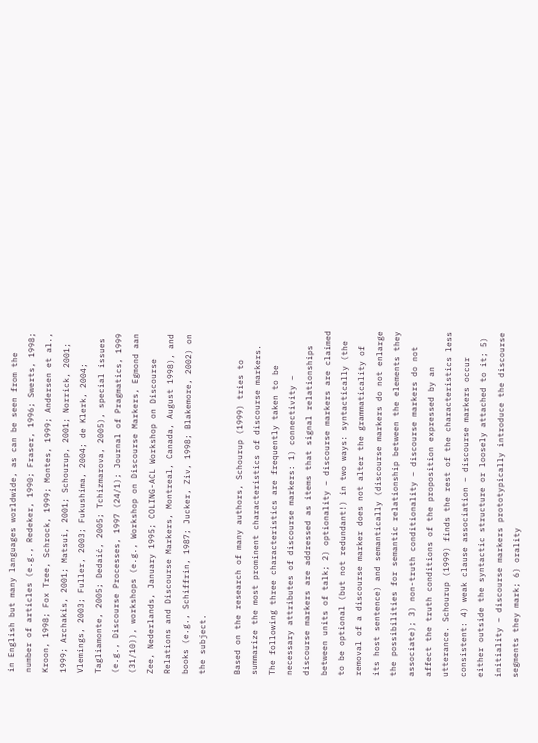in English but many languages worldwide, as can be seen from the number of articles (e.g., Redeker, 1990; Fraser, 1996; Swerts, 1998; Kroon, 1998; Fox Tree, Schrock, 1999; Montes, 1999; Andersen et al., 1999; Archakis, 2001; Matsui, 2001; Schourup, 2001; Norrick, 2001; Vlemings, 2003; Fuller, 2003; Fukushima, 2004; de Klerk, 2004; Tagliamonte, 2005; Dedaić, 2005; Tchizmarova, 2005), special issues (e.g., Discourse Processes, 1997 (24/1); Journal of Pragmatics, 1999 (31/10)), workshops (e.g., Workshop on Discourse Markers, Egmond aan Zee, Nederlands, January 1995; COLING-ACL Workshop on Discourse Relations and Discourse Markers, Montreal, Canada, August 1998), and books (e.g., Schiffrin, 1987; Jucker, Ziv, 1998; Blakemore, 2002) on the subject.

Based on the research of many authors, Schourup (1999) tries to summarize the most prominent characteristics of discourse markers. The following three characteristics are frequently taken to be necessary attributes of discourse markers: 1) connectivity – discourse markers are addressed as items that signal relationships between units of talk; 2) optionality – discourse markers are claimed to be optional (but not redundant!) in two ways: syntactically (the removal of a discourse marker does not alter the grammaticality of its host sentence) and semantically (discourse markers do not enlarge the possibilities for semantic relationship between the elements they associate); 3) non-truth conditionality – discourse markers do not affect the truth conditions of the proposition expressed by an utterance. Schourup (1999) finds the rest of the characteristics less consistent: 4) weak clause association – discourse markers occur either outside the syntactic structure or loosely attached to it; 5) initiality – discourse markers prototypically introduce the discourse segments they mark; 6) orality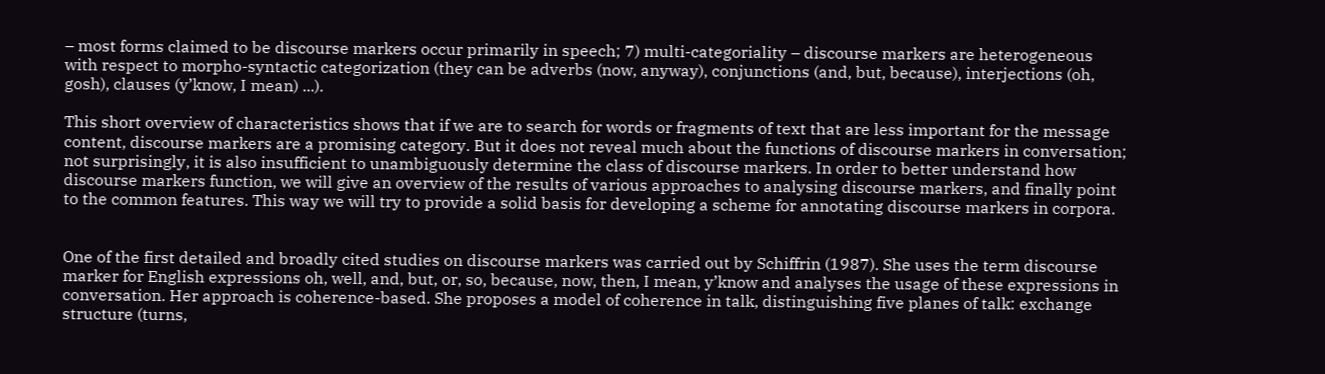– most forms claimed to be discourse markers occur primarily in speech; 7) multi-categoriality – discourse markers are heterogeneous with respect to morpho-syntactic categorization (they can be adverbs (now, anyway), conjunctions (and, but, because), interjections (oh, gosh), clauses (y’know, I mean) ...).

This short overview of characteristics shows that if we are to search for words or fragments of text that are less important for the message content, discourse markers are a promising category. But it does not reveal much about the functions of discourse markers in conversation; not surprisingly, it is also insufficient to unambiguously determine the class of discourse markers. In order to better understand how discourse markers function, we will give an overview of the results of various approaches to analysing discourse markers, and finally point to the common features. This way we will try to provide a solid basis for developing a scheme for annotating discourse markers in corpora.


One of the first detailed and broadly cited studies on discourse markers was carried out by Schiffrin (1987). She uses the term discourse marker for English expressions oh, well, and, but, or, so, because, now, then, I mean, y’know and analyses the usage of these expressions in conversation. Her approach is coherence-based. She proposes a model of coherence in talk, distinguishing five planes of talk: exchange structure (turns,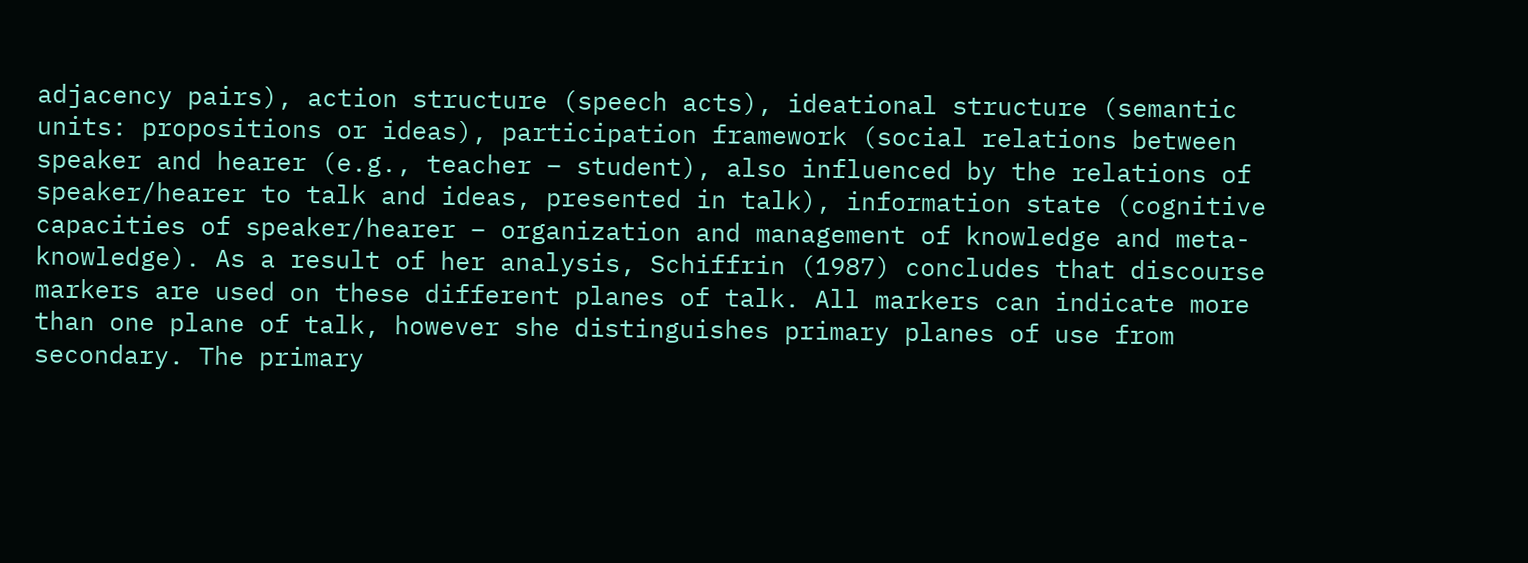adjacency pairs), action structure (speech acts), ideational structure (semantic units: propositions or ideas), participation framework (social relations between speaker and hearer (e.g., teacher – student), also influenced by the relations of speaker/hearer to talk and ideas, presented in talk), information state (cognitive capacities of speaker/hearer – organization and management of knowledge and meta-knowledge). As a result of her analysis, Schiffrin (1987) concludes that discourse markers are used on these different planes of talk. All markers can indicate more than one plane of talk, however she distinguishes primary planes of use from secondary. The primary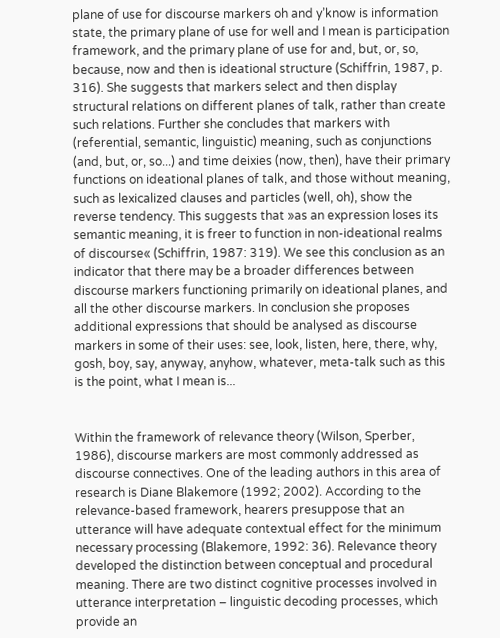plane of use for discourse markers oh and y’know is information state, the primary plane of use for well and I mean is participation framework, and the primary plane of use for and, but, or, so, because, now and then is ideational structure (Schiffrin, 1987, p. 316). She suggests that markers select and then display structural relations on different planes of talk, rather than create such relations. Further she concludes that markers with (referential, semantic, linguistic) meaning, such as conjunctions (and, but, or, so...) and time deixies (now, then), have their primary functions on ideational planes of talk, and those without meaning, such as lexicalized clauses and particles (well, oh), show the reverse tendency. This suggests that »as an expression loses its semantic meaning, it is freer to function in non-ideational realms of discourse« (Schiffrin, 1987: 319). We see this conclusion as an indicator that there may be a broader differences between discourse markers functioning primarily on ideational planes, and all the other discourse markers. In conclusion she proposes additional expressions that should be analysed as discourse markers in some of their uses: see, look, listen, here, there, why, gosh, boy, say, anyway, anyhow, whatever, meta-talk such as this is the point, what I mean is...


Within the framework of relevance theory (Wilson, Sperber, 1986), discourse markers are most commonly addressed as discourse connectives. One of the leading authors in this area of research is Diane Blakemore (1992; 2002). According to the relevance-based framework, hearers presuppose that an utterance will have adequate contextual effect for the minimum necessary processing (Blakemore, 1992: 36). Relevance theory developed the distinction between conceptual and procedural meaning. There are two distinct cognitive processes involved in utterance interpretation – linguistic decoding processes, which provide an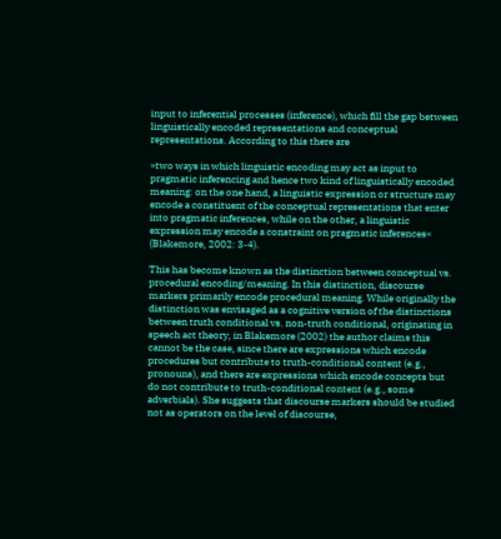input to inferential processes (inference), which fill the gap between linguistically encoded representations and conceptual representations. According to this there are

»two ways in which linguistic encoding may act as input to pragmatic inferencing and hence two kind of linguistically encoded meaning: on the one hand, a linguistic expression or structure may encode a constituent of the conceptual representations that enter into pragmatic inferences, while on the other, a linguistic expression may encode a constraint on pragmatic inferences« (Blakemore, 2002: 3-4).

This has become known as the distinction between conceptual vs. procedural encoding/meaning. In this distinction, discourse markers primarily encode procedural meaning. While originally the distinction was envisaged as a cognitive version of the distinctions between truth conditional vs. non-truth conditional, originating in speech act theory, in Blakemore (2002) the author claims this cannot be the case, since there are expressions which encode procedures but contribute to truth-conditional content (e.g., pronouns), and there are expressions which encode concepts but do not contribute to truth-conditional content (e.g., some adverbials). She suggests that discourse markers should be studied not as operators on the level of discourse,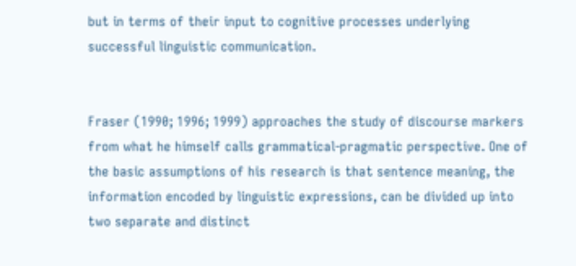but in terms of their input to cognitive processes underlying successful linguistic communication.


Fraser (1990; 1996; 1999) approaches the study of discourse markers from what he himself calls grammatical-pragmatic perspective. One of the basic assumptions of his research is that sentence meaning, the information encoded by linguistic expressions, can be divided up into two separate and distinct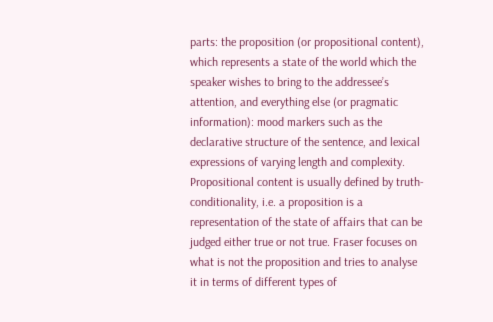parts: the proposition (or propositional content), which represents a state of the world which the speaker wishes to bring to the addressee’s attention, and everything else (or pragmatic information): mood markers such as the declarative structure of the sentence, and lexical expressions of varying length and complexity. Propositional content is usually defined by truth-conditionality, i.e. a proposition is a representation of the state of affairs that can be judged either true or not true. Fraser focuses on what is not the proposition and tries to analyse it in terms of different types of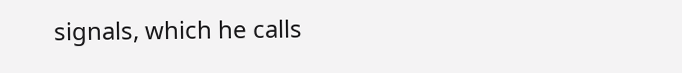signals, which he calls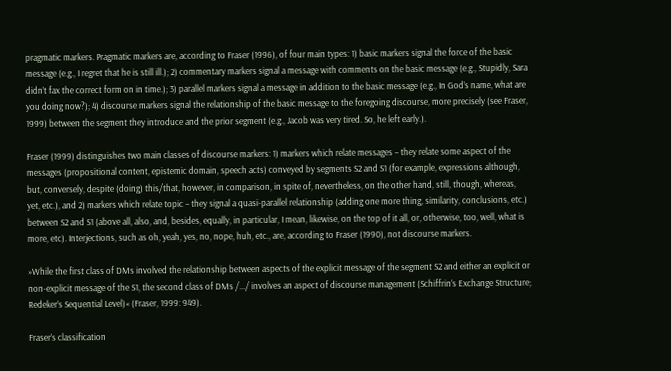pragmatic markers. Pragmatic markers are, according to Fraser (1996), of four main types: 1) basic markers signal the force of the basic message (e.g., I regret that he is still ill.); 2) commentary markers signal a message with comments on the basic message (e.g., Stupidly, Sara didn’t fax the correct form on in time.); 3) parallel markers signal a message in addition to the basic message (e.g., In God’s name, what are you doing now?); 4) discourse markers signal the relationship of the basic message to the foregoing discourse, more precisely (see Fraser, 1999) between the segment they introduce and the prior segment (e.g., Jacob was very tired. So, he left early.).

Fraser (1999) distinguishes two main classes of discourse markers: 1) markers which relate messages – they relate some aspect of the messages (propositional content, epistemic domain, speech acts) conveyed by segments S2 and S1 (for example, expressions although, but, conversely, despite (doing) this/that, however, in comparison, in spite of, nevertheless, on the other hand, still, though, whereas, yet, etc.), and 2) markers which relate topic – they signal a quasi-parallel relationship (adding one more thing, similarity, conclusions, etc.) between S2 and S1 (above all, also, and, besides, equally, in particular, I mean, likewise, on the top of it all, or, otherwise, too, well, what is more, etc). Interjections, such as oh, yeah, yes, no, nope, huh, etc., are, according to Fraser (1990), not discourse markers.

»While the first class of DMs involved the relationship between aspects of the explicit message of the segment S2 and either an explicit or non-explicit message of the S1, the second class of DMs /.../ involves an aspect of discourse management (Schiffrin’s Exchange Structure; Redeker’s Sequential Level)« (Fraser, 1999: 949).

Fraser’s classification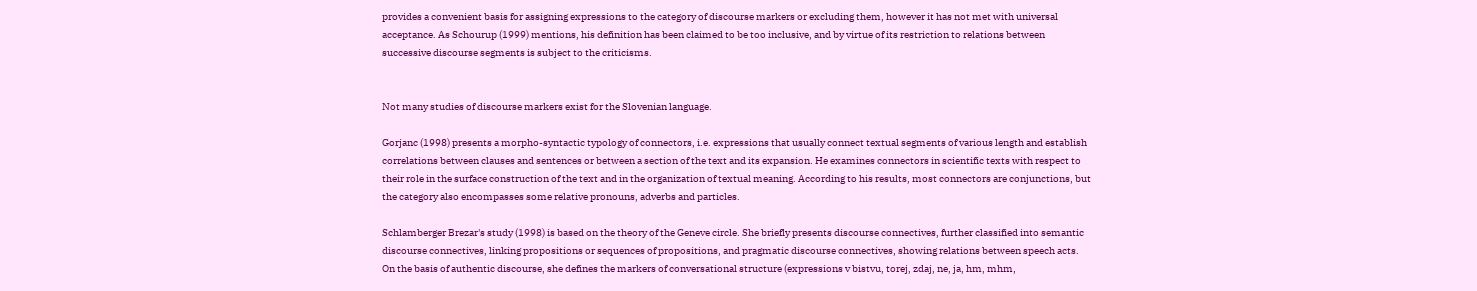provides a convenient basis for assigning expressions to the category of discourse markers or excluding them, however it has not met with universal acceptance. As Schourup (1999) mentions, his definition has been claimed to be too inclusive, and by virtue of its restriction to relations between successive discourse segments is subject to the criticisms.


Not many studies of discourse markers exist for the Slovenian language.

Gorjanc (1998) presents a morpho-syntactic typology of connectors, i.e. expressions that usually connect textual segments of various length and establish correlations between clauses and sentences or between a section of the text and its expansion. He examines connectors in scientific texts with respect to their role in the surface construction of the text and in the organization of textual meaning. According to his results, most connectors are conjunctions, but the category also encompasses some relative pronouns, adverbs and particles.

Schlamberger Brezar's study (1998) is based on the theory of the Geneve circle. She briefly presents discourse connectives, further classified into semantic discourse connectives, linking propositions or sequences of propositions, and pragmatic discourse connectives, showing relations between speech acts. On the basis of authentic discourse, she defines the markers of conversational structure (expressions v bistvu, torej, zdaj, ne, ja, hm, mhm,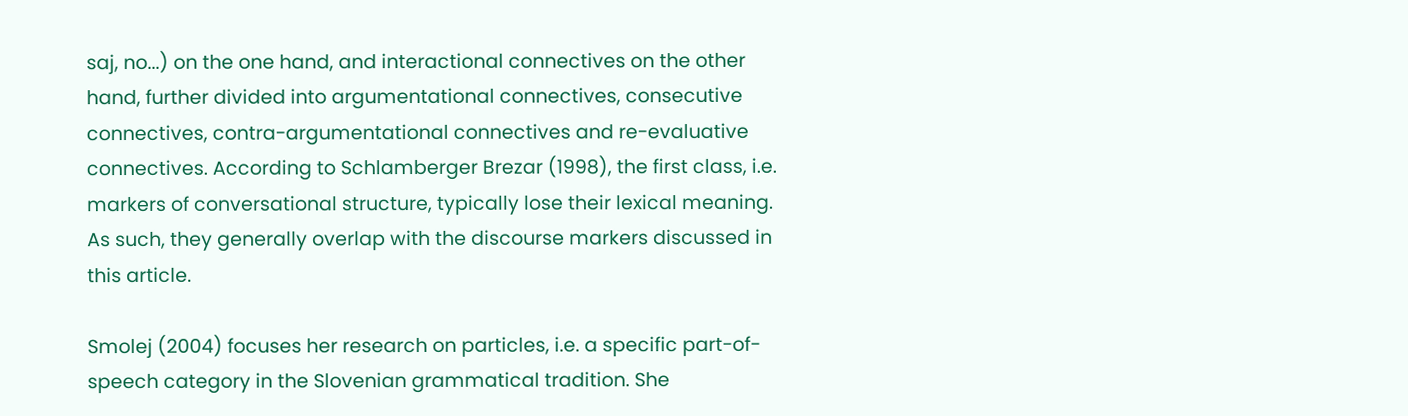saj, no...) on the one hand, and interactional connectives on the other hand, further divided into argumentational connectives, consecutive connectives, contra-argumentational connectives and re-evaluative connectives. According to Schlamberger Brezar (1998), the first class, i.e. markers of conversational structure, typically lose their lexical meaning. As such, they generally overlap with the discourse markers discussed in this article.

Smolej (2004) focuses her research on particles, i.e. a specific part-of-speech category in the Slovenian grammatical tradition. She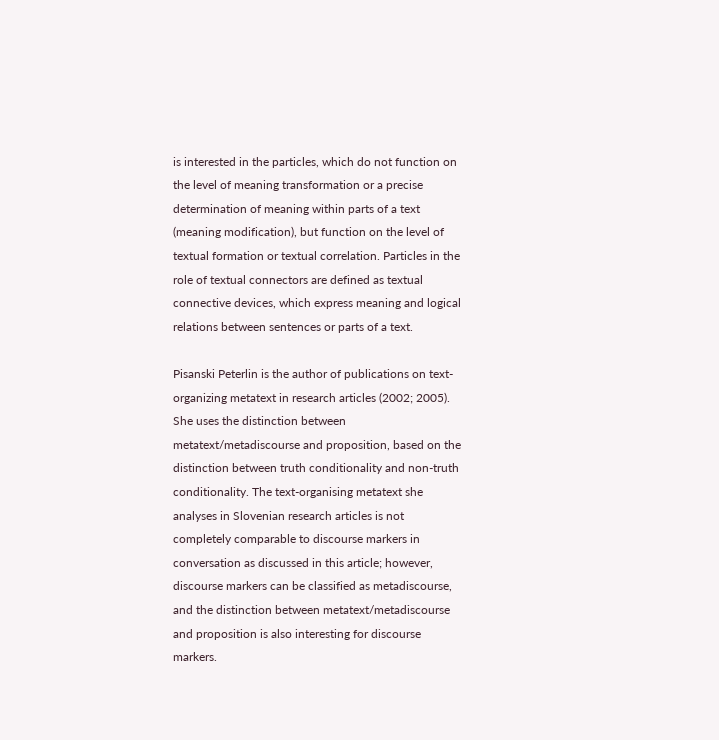is interested in the particles, which do not function on the level of meaning transformation or a precise determination of meaning within parts of a text (meaning modification), but function on the level of textual formation or textual correlation. Particles in the role of textual connectors are defined as textual connective devices, which express meaning and logical relations between sentences or parts of a text.

Pisanski Peterlin is the author of publications on text-organizing metatext in research articles (2002; 2005). She uses the distinction between metatext/metadiscourse and proposition, based on the distinction between truth conditionality and non-truth conditionality. The text-organising metatext she analyses in Slovenian research articles is not completely comparable to discourse markers in conversation as discussed in this article; however, discourse markers can be classified as metadiscourse, and the distinction between metatext/metadiscourse and proposition is also interesting for discourse markers.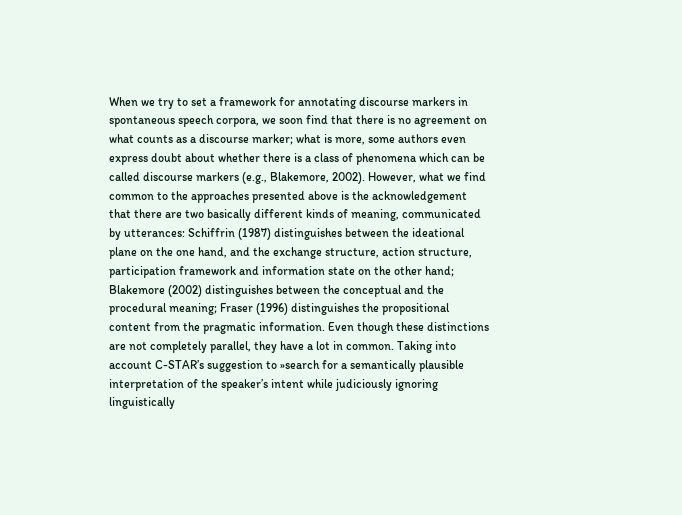When we try to set a framework for annotating discourse markers in spontaneous speech corpora, we soon find that there is no agreement on what counts as a discourse marker; what is more, some authors even express doubt about whether there is a class of phenomena which can be called discourse markers (e.g., Blakemore, 2002). However, what we find common to the approaches presented above is the acknowledgement that there are two basically different kinds of meaning, communicated by utterances: Schiffrin (1987) distinguishes between the ideational plane on the one hand, and the exchange structure, action structure, participation framework and information state on the other hand; Blakemore (2002) distinguishes between the conceptual and the procedural meaning; Fraser (1996) distinguishes the propositional content from the pragmatic information. Even though these distinctions are not completely parallel, they have a lot in common. Taking into account C-STAR’s suggestion to »search for a semantically plausible interpretation of the speaker’s intent while judiciously ignoring linguistically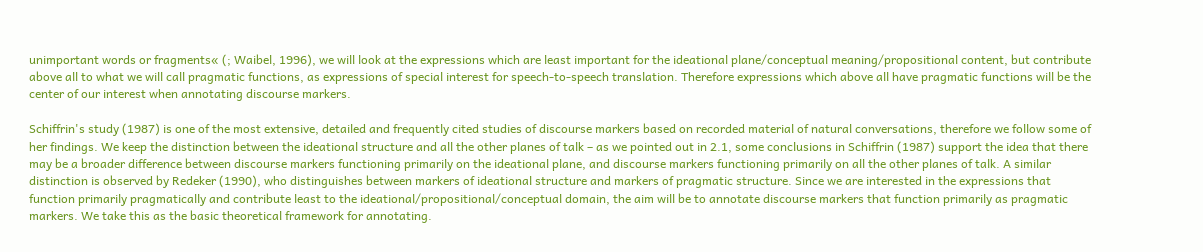unimportant words or fragments« (; Waibel, 1996), we will look at the expressions which are least important for the ideational plane/conceptual meaning/propositional content, but contribute above all to what we will call pragmatic functions, as expressions of special interest for speech-to-speech translation. Therefore expressions which above all have pragmatic functions will be the center of our interest when annotating discourse markers.

Schiffrin's study (1987) is one of the most extensive, detailed and frequently cited studies of discourse markers based on recorded material of natural conversations, therefore we follow some of her findings. We keep the distinction between the ideational structure and all the other planes of talk – as we pointed out in 2.1, some conclusions in Schiffrin (1987) support the idea that there may be a broader difference between discourse markers functioning primarily on the ideational plane, and discourse markers functioning primarily on all the other planes of talk. A similar distinction is observed by Redeker (1990), who distinguishes between markers of ideational structure and markers of pragmatic structure. Since we are interested in the expressions that function primarily pragmatically and contribute least to the ideational/propositional/conceptual domain, the aim will be to annotate discourse markers that function primarily as pragmatic markers. We take this as the basic theoretical framework for annotating.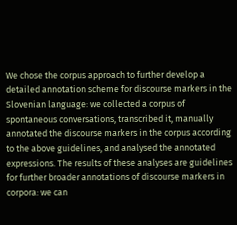We chose the corpus approach to further develop a detailed annotation scheme for discourse markers in the Slovenian language: we collected a corpus of spontaneous conversations, transcribed it, manually annotated the discourse markers in the corpus according to the above guidelines, and analysed the annotated expressions. The results of these analyses are guidelines for further broader annotations of discourse markers in corpora: we can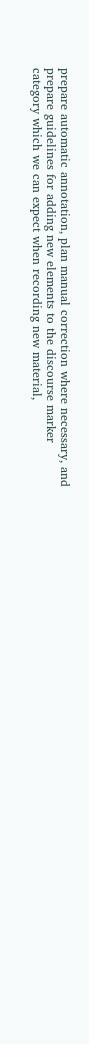prepare automatic annotation, plan manual correction where necessary, and prepare guidelines for adding new elements to the discourse marker category which we can expect when recording new material,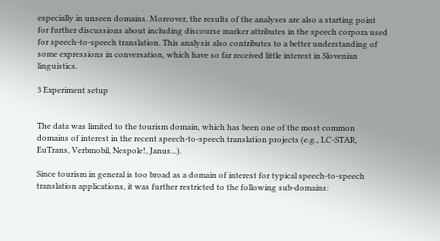especially in unseen domains. Moreover, the results of the analyses are also a starting point for further discussions about including discourse marker attributes in the speech corpora used for speech-to-speech translation. This analysis also contributes to a better understanding of some expressions in conversation, which have so far received little interest in Slovenian linguistics.

3 Experiment setup


The data was limited to the tourism domain, which has been one of the most common domains of interest in the recent speech-to-speech translation projects (e.g., LC-STAR, EuTrans, Verbmobil, Nespole!, Janus...).

Since tourism in general is too broad as a domain of interest for typical speech-to-speech translation applications, it was further restricted to the following sub-domains: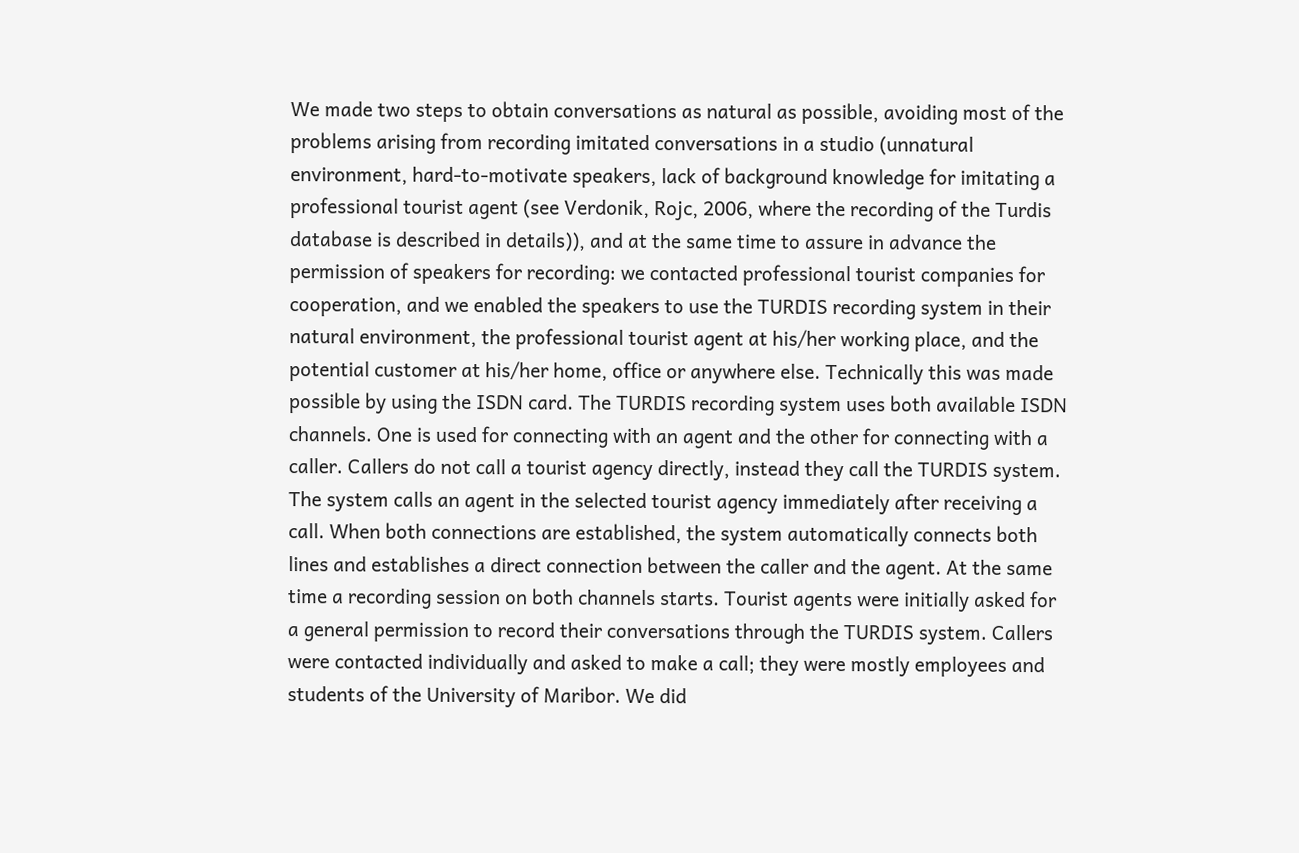We made two steps to obtain conversations as natural as possible, avoiding most of the problems arising from recording imitated conversations in a studio (unnatural environment, hard-to-motivate speakers, lack of background knowledge for imitating a professional tourist agent (see Verdonik, Rojc, 2006, where the recording of the Turdis database is described in details)), and at the same time to assure in advance the permission of speakers for recording: we contacted professional tourist companies for cooperation, and we enabled the speakers to use the TURDIS recording system in their natural environment, the professional tourist agent at his/her working place, and the potential customer at his/her home, office or anywhere else. Technically this was made possible by using the ISDN card. The TURDIS recording system uses both available ISDN channels. One is used for connecting with an agent and the other for connecting with a caller. Callers do not call a tourist agency directly, instead they call the TURDIS system. The system calls an agent in the selected tourist agency immediately after receiving a call. When both connections are established, the system automatically connects both lines and establishes a direct connection between the caller and the agent. At the same time a recording session on both channels starts. Tourist agents were initially asked for a general permission to record their conversations through the TURDIS system. Callers were contacted individually and asked to make a call; they were mostly employees and students of the University of Maribor. We did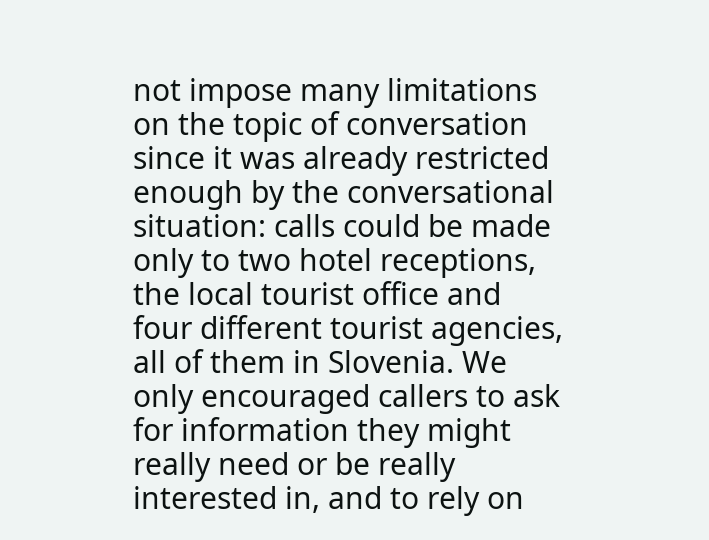not impose many limitations on the topic of conversation since it was already restricted enough by the conversational situation: calls could be made only to two hotel receptions, the local tourist office and four different tourist agencies, all of them in Slovenia. We only encouraged callers to ask for information they might really need or be really interested in, and to rely on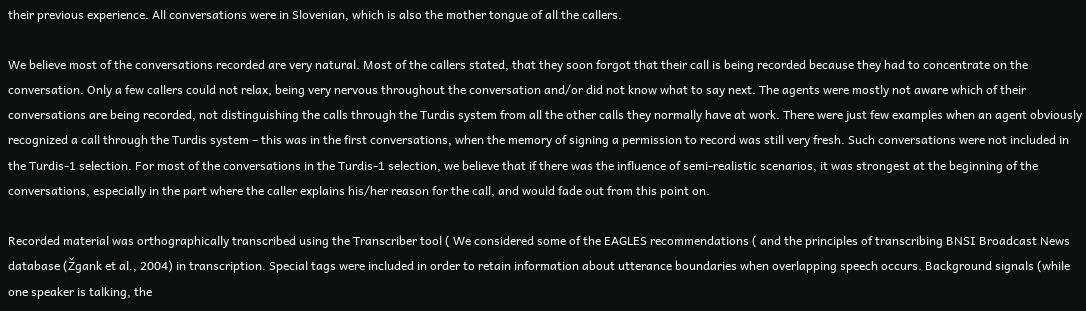their previous experience. All conversations were in Slovenian, which is also the mother tongue of all the callers.

We believe most of the conversations recorded are very natural. Most of the callers stated, that they soon forgot that their call is being recorded because they had to concentrate on the conversation. Only a few callers could not relax, being very nervous throughout the conversation and/or did not know what to say next. The agents were mostly not aware which of their conversations are being recorded, not distinguishing the calls through the Turdis system from all the other calls they normally have at work. There were just few examples when an agent obviously recognized a call through the Turdis system – this was in the first conversations, when the memory of signing a permission to record was still very fresh. Such conversations were not included in the Turdis-1 selection. For most of the conversations in the Turdis-1 selection, we believe that if there was the influence of semi-realistic scenarios, it was strongest at the beginning of the conversations, especially in the part where the caller explains his/her reason for the call, and would fade out from this point on.

Recorded material was orthographically transcribed using the Transcriber tool ( We considered some of the EAGLES recommendations ( and the principles of transcribing BNSI Broadcast News database (Žgank et al., 2004) in transcription. Special tags were included in order to retain information about utterance boundaries when overlapping speech occurs. Background signals (while one speaker is talking, the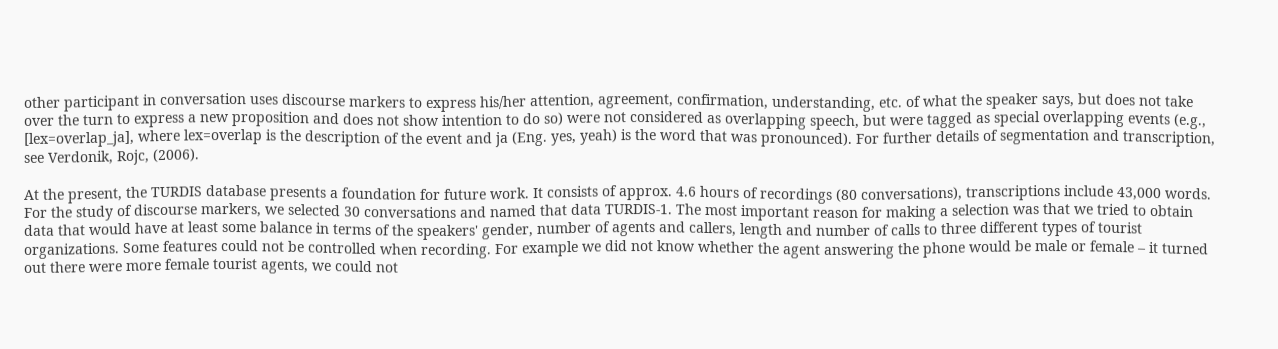other participant in conversation uses discourse markers to express his/her attention, agreement, confirmation, understanding, etc. of what the speaker says, but does not take over the turn to express a new proposition and does not show intention to do so) were not considered as overlapping speech, but were tagged as special overlapping events (e.g., [lex=overlap_ja], where lex=overlap is the description of the event and ja (Eng. yes, yeah) is the word that was pronounced). For further details of segmentation and transcription, see Verdonik, Rojc, (2006).

At the present, the TURDIS database presents a foundation for future work. It consists of approx. 4.6 hours of recordings (80 conversations), transcriptions include 43,000 words. For the study of discourse markers, we selected 30 conversations and named that data TURDIS-1. The most important reason for making a selection was that we tried to obtain data that would have at least some balance in terms of the speakers' gender, number of agents and callers, length and number of calls to three different types of tourist organizations. Some features could not be controlled when recording. For example we did not know whether the agent answering the phone would be male or female – it turned out there were more female tourist agents, we could not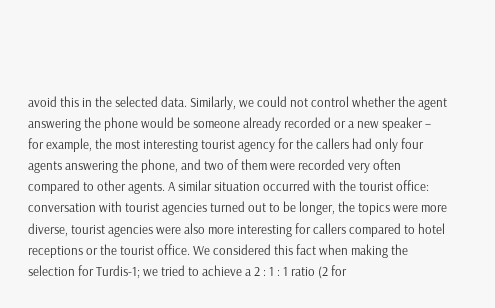avoid this in the selected data. Similarly, we could not control whether the agent answering the phone would be someone already recorded or a new speaker – for example, the most interesting tourist agency for the callers had only four agents answering the phone, and two of them were recorded very often compared to other agents. A similar situation occurred with the tourist office: conversation with tourist agencies turned out to be longer, the topics were more diverse, tourist agencies were also more interesting for callers compared to hotel receptions or the tourist office. We considered this fact when making the selection for Turdis-1; we tried to achieve a 2 : 1 : 1 ratio (2 for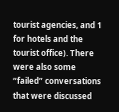tourist agencies, and 1 for hotels and the tourist office). There were also some “failed” conversations that were discussed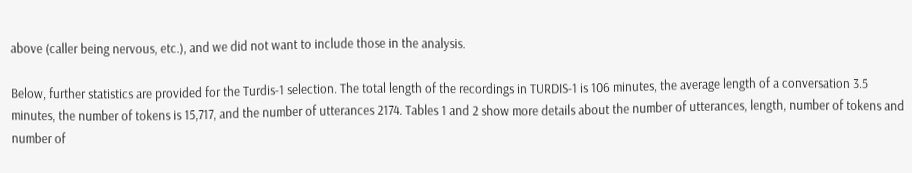above (caller being nervous, etc.), and we did not want to include those in the analysis.

Below, further statistics are provided for the Turdis-1 selection. The total length of the recordings in TURDIS-1 is 106 minutes, the average length of a conversation 3.5 minutes, the number of tokens is 15,717, and the number of utterances 2174. Tables 1 and 2 show more details about the number of utterances, length, number of tokens and number of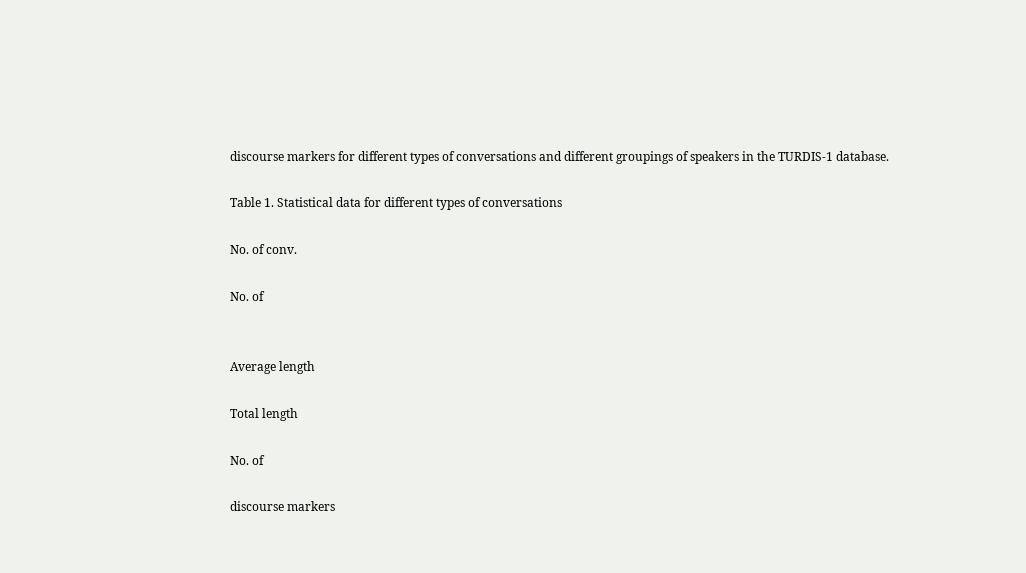discourse markers for different types of conversations and different groupings of speakers in the TURDIS-1 database.

Table 1. Statistical data for different types of conversations

No. of conv.

No. of


Average length

Total length

No. of

discourse markers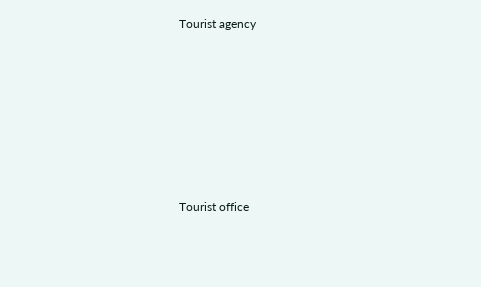Tourist agency








Tourist office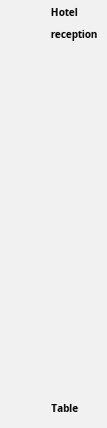Hotel reception
















Table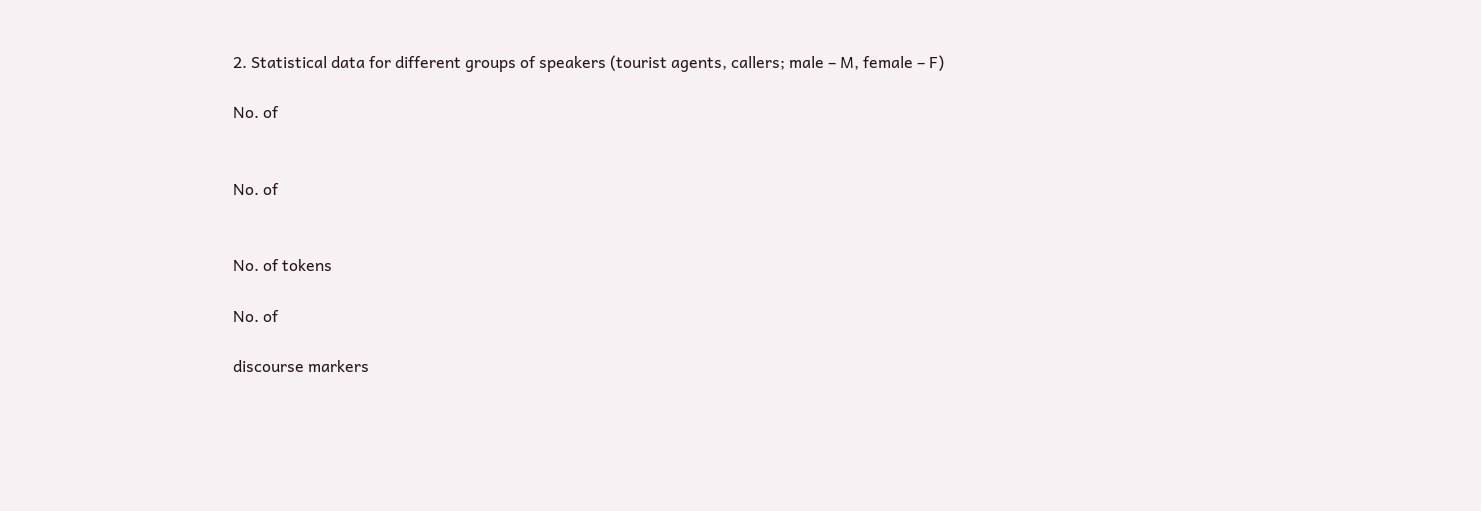2. Statistical data for different groups of speakers (tourist agents, callers; male – M, female – F)

No. of


No. of


No. of tokens

No. of

discourse markers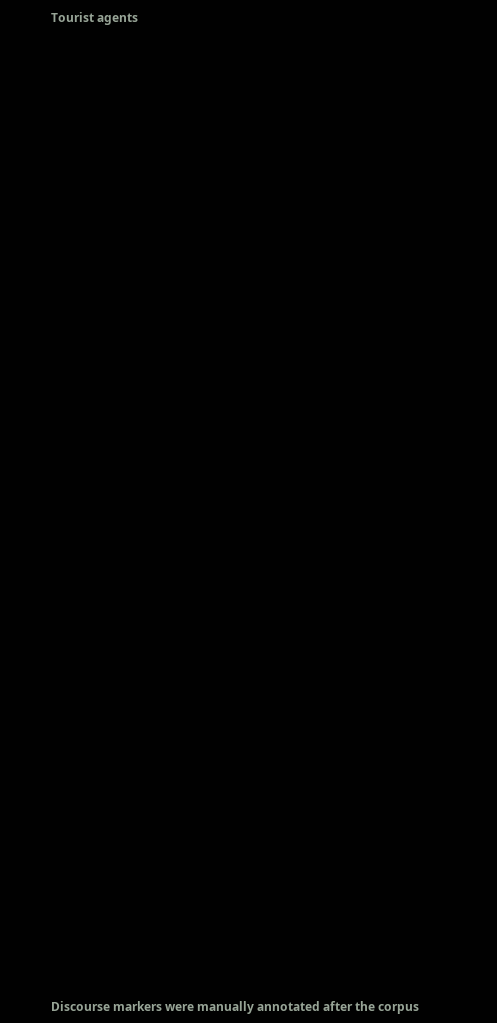Tourist agents

















































Discourse markers were manually annotated after the corpus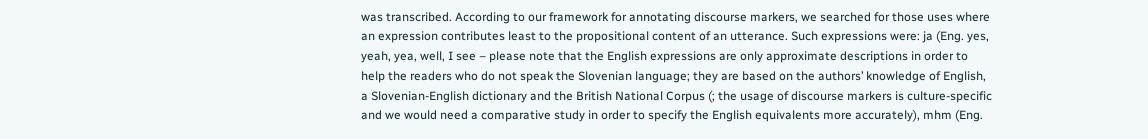was transcribed. According to our framework for annotating discourse markers, we searched for those uses where an expression contributes least to the propositional content of an utterance. Such expressions were: ja (Eng. yes, yeah, yea, well, I see – please note that the English expressions are only approximate descriptions in order to help the readers who do not speak the Slovenian language; they are based on the authors’ knowledge of English, a Slovenian-English dictionary and the British National Corpus (; the usage of discourse markers is culture-specific and we would need a comparative study in order to specify the English equivalents more accurately), mhm (Eng.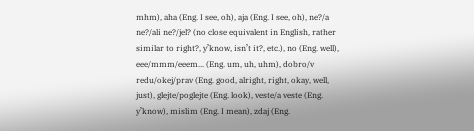mhm), aha (Eng. I see, oh), aja (Eng. I see, oh), ne?/a ne?/ali ne?/jel? (no close equivalent in English, rather similar to right?, y’know, isn’t it?, etc.), no (Eng. well), eee/mmm/eeem... (Eng. um, uh, uhm), dobro/v redu/okej/prav (Eng. good, alright, right, okay, well, just), glejte/poglejte (Eng. look), veste/a veste (Eng. y’know), mislim (Eng. I mean), zdaj (Eng.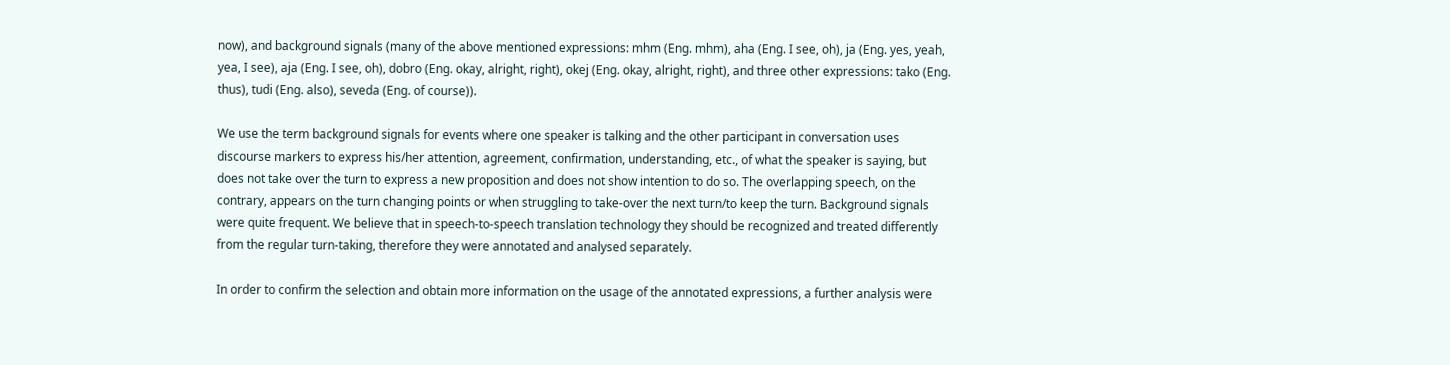now), and background signals (many of the above mentioned expressions: mhm (Eng. mhm), aha (Eng. I see, oh), ja (Eng. yes, yeah, yea, I see), aja (Eng. I see, oh), dobro (Eng. okay, alright, right), okej (Eng. okay, alright, right), and three other expressions: tako (Eng. thus), tudi (Eng. also), seveda (Eng. of course)).

We use the term background signals for events where one speaker is talking and the other participant in conversation uses discourse markers to express his/her attention, agreement, confirmation, understanding, etc., of what the speaker is saying, but does not take over the turn to express a new proposition and does not show intention to do so. The overlapping speech, on the contrary, appears on the turn changing points or when struggling to take-over the next turn/to keep the turn. Background signals were quite frequent. We believe that in speech-to-speech translation technology they should be recognized and treated differently from the regular turn-taking, therefore they were annotated and analysed separately.

In order to confirm the selection and obtain more information on the usage of the annotated expressions, a further analysis were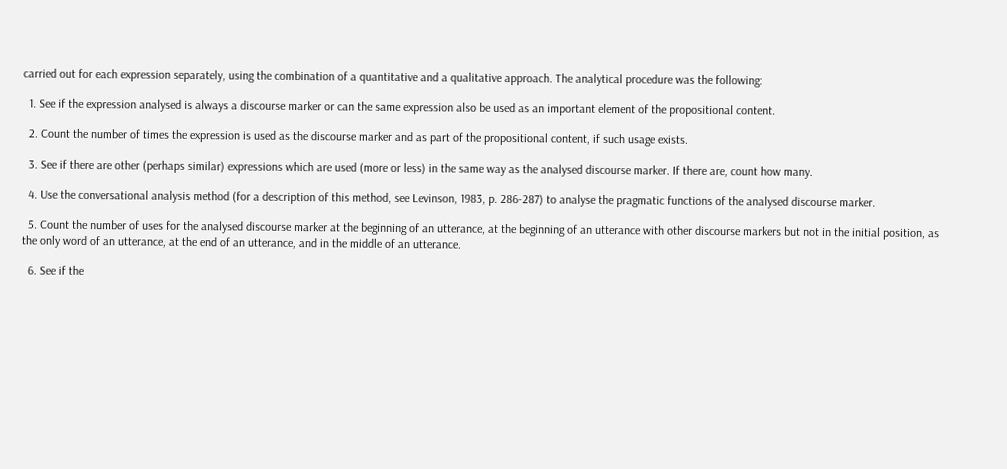carried out for each expression separately, using the combination of a quantitative and a qualitative approach. The analytical procedure was the following:

  1. See if the expression analysed is always a discourse marker or can the same expression also be used as an important element of the propositional content.

  2. Count the number of times the expression is used as the discourse marker and as part of the propositional content, if such usage exists.

  3. See if there are other (perhaps similar) expressions which are used (more or less) in the same way as the analysed discourse marker. If there are, count how many.

  4. Use the conversational analysis method (for a description of this method, see Levinson, 1983, p. 286-287) to analyse the pragmatic functions of the analysed discourse marker.

  5. Count the number of uses for the analysed discourse marker at the beginning of an utterance, at the beginning of an utterance with other discourse markers but not in the initial position, as the only word of an utterance, at the end of an utterance, and in the middle of an utterance.

  6. See if the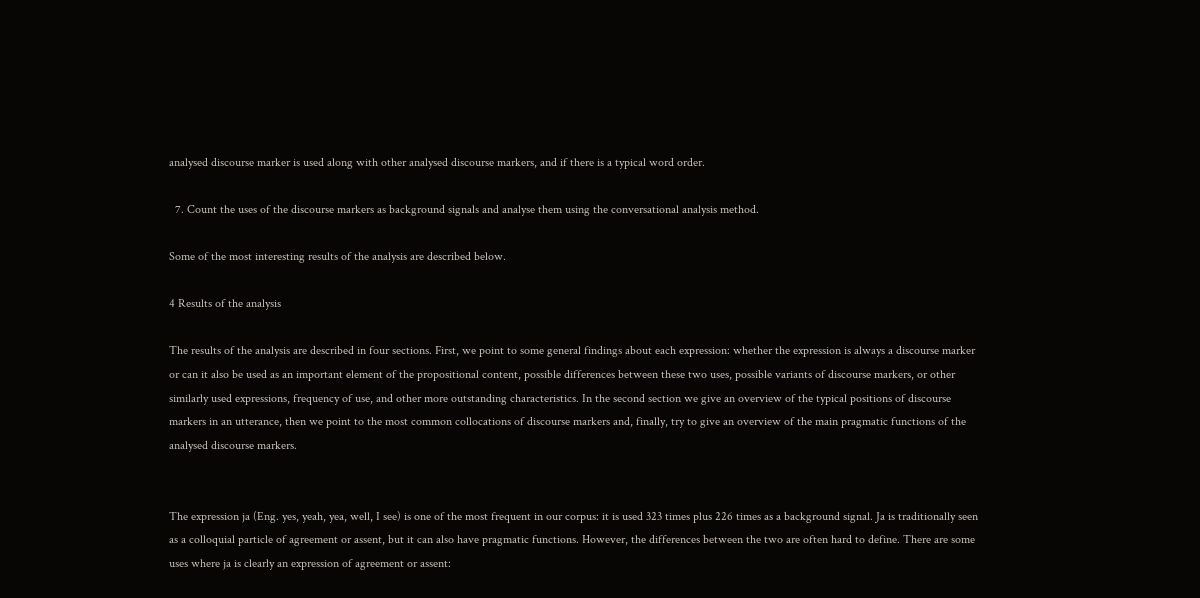analysed discourse marker is used along with other analysed discourse markers, and if there is a typical word order.

  7. Count the uses of the discourse markers as background signals and analyse them using the conversational analysis method.

Some of the most interesting results of the analysis are described below.

4 Results of the analysis

The results of the analysis are described in four sections. First, we point to some general findings about each expression: whether the expression is always a discourse marker or can it also be used as an important element of the propositional content, possible differences between these two uses, possible variants of discourse markers, or other similarly used expressions, frequency of use, and other more outstanding characteristics. In the second section we give an overview of the typical positions of discourse markers in an utterance, then we point to the most common collocations of discourse markers and, finally, try to give an overview of the main pragmatic functions of the analysed discourse markers.


The expression ja (Eng. yes, yeah, yea, well, I see) is one of the most frequent in our corpus: it is used 323 times plus 226 times as a background signal. Ja is traditionally seen as a colloquial particle of agreement or assent, but it can also have pragmatic functions. However, the differences between the two are often hard to define. There are some uses where ja is clearly an expression of agreement or assent: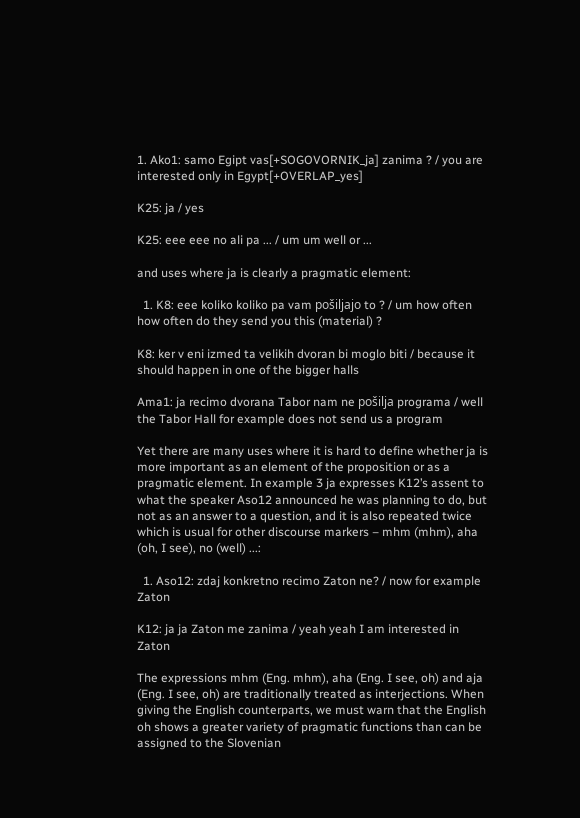1. Ako1: samo Egipt vas[+SOGOVORNIK_ja] zanima ? / you are interested only in Egypt[+OVERLAP_yes]

K25: ja / yes

K25: eee eee no ali pa ... / um um well or ...

and uses where ja is clearly a pragmatic element:

  1. K8: eee koliko koliko pa vam pošiljajo to ? / um how often how often do they send you this (material) ?

K8: ker v eni izmed ta velikih dvoran bi moglo biti / because it should happen in one of the bigger halls

Ama1: ja recimo dvorana Tabor nam ne pošilja programa / well the Tabor Hall for example does not send us a program

Yet there are many uses where it is hard to define whether ja is more important as an element of the proposition or as a pragmatic element. In example 3 ja expresses K12’s assent to what the speaker Aso12 announced he was planning to do, but not as an answer to a question, and it is also repeated twice which is usual for other discourse markers – mhm (mhm), aha (oh, I see), no (well) ...:

  1. Aso12: zdaj konkretno recimo Zaton ne? / now for example Zaton

K12: ja ja Zaton me zanima / yeah yeah I am interested in Zaton

The expressions mhm (Eng. mhm), aha (Eng. I see, oh) and aja (Eng. I see, oh) are traditionally treated as interjections. When giving the English counterparts, we must warn that the English oh shows a greater variety of pragmatic functions than can be assigned to the Slovenian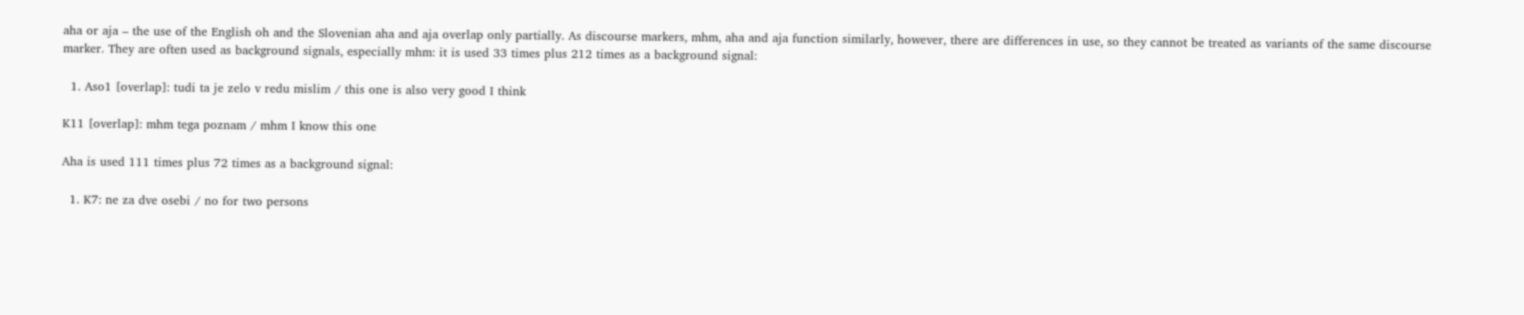aha or aja – the use of the English oh and the Slovenian aha and aja overlap only partially. As discourse markers, mhm, aha and aja function similarly, however, there are differences in use, so they cannot be treated as variants of the same discourse marker. They are often used as background signals, especially mhm: it is used 33 times plus 212 times as a background signal:

  1. Aso1 [overlap]: tudi ta je zelo v redu mislim / this one is also very good I think

K11 [overlap]: mhm tega poznam / mhm I know this one

Aha is used 111 times plus 72 times as a background signal:

  1. K7: ne za dve osebi / no for two persons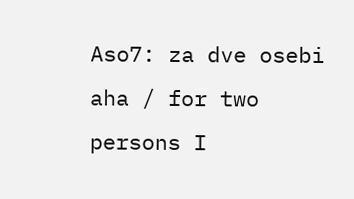Aso7: za dve osebi aha / for two persons I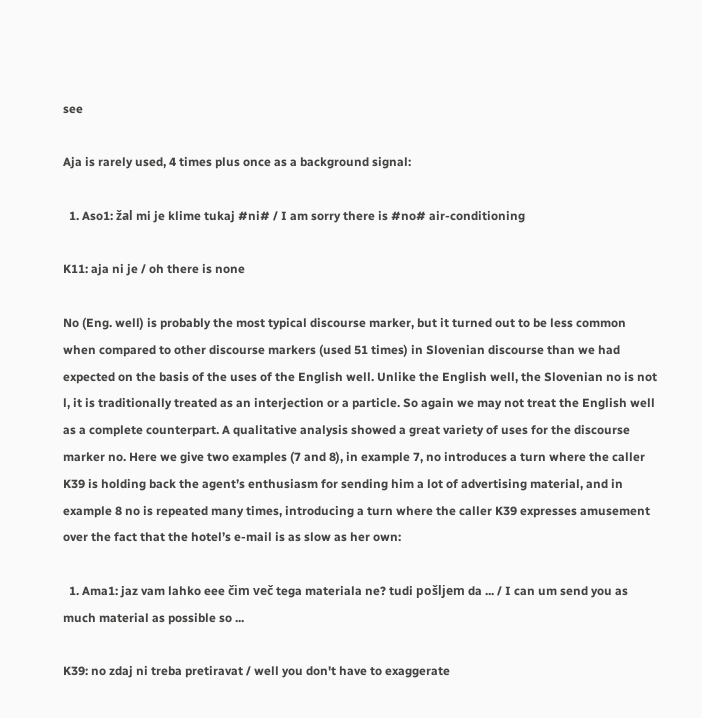see

Aja is rarely used, 4 times plus once as a background signal:

  1. Aso1: žal mi je klime tukaj #ni# / I am sorry there is #no# air-conditioning

K11: aja ni je / oh there is none

No (Eng. well) is probably the most typical discourse marker, but it turned out to be less common when compared to other discourse markers (used 51 times) in Slovenian discourse than we had expected on the basis of the uses of the English well. Unlike the English well, the Slovenian no is not l, it is traditionally treated as an interjection or a particle. So again we may not treat the English well as a complete counterpart. A qualitative analysis showed a great variety of uses for the discourse marker no. Here we give two examples (7 and 8), in example 7, no introduces a turn where the caller K39 is holding back the agent’s enthusiasm for sending him a lot of advertising material, and in example 8 no is repeated many times, introducing a turn where the caller K39 expresses amusement over the fact that the hotel’s e-mail is as slow as her own:

  1. Ama1: jaz vam lahko eee čim več tega materiala ne? tudi pošljem da ... / I can um send you as much material as possible so ...

K39: no zdaj ni treba pretiravat / well you don't have to exaggerate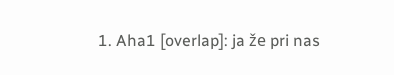1. Aha1 [overlap]: ja že pri nas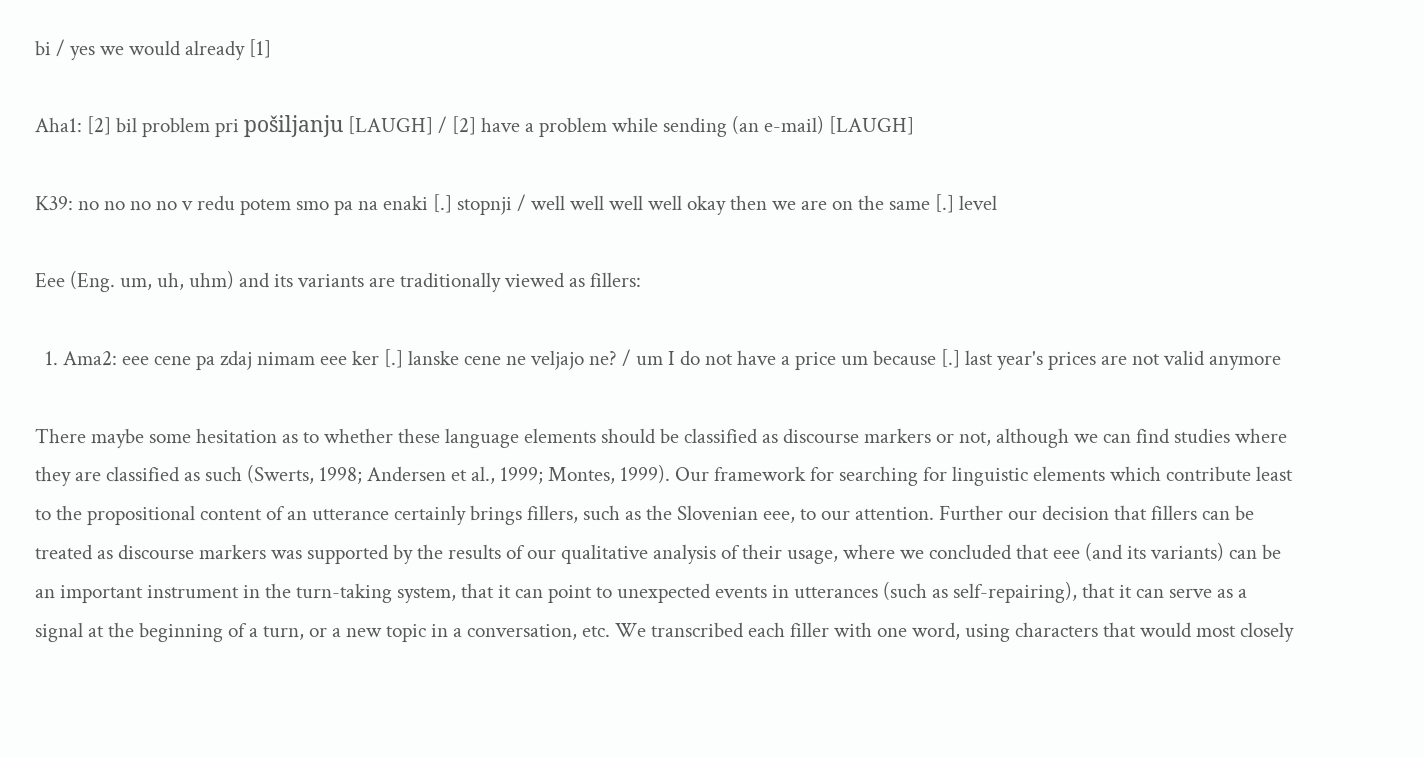bi / yes we would already [1]

Aha1: [2] bil problem pri pošiljanju [LAUGH] / [2] have a problem while sending (an e-mail) [LAUGH]

K39: no no no no v redu potem smo pa na enaki [.] stopnji / well well well well okay then we are on the same [.] level

Eee (Eng. um, uh, uhm) and its variants are traditionally viewed as fillers:

  1. Ama2: eee cene pa zdaj nimam eee ker [.] lanske cene ne veljajo ne? / um I do not have a price um because [.] last year's prices are not valid anymore

There maybe some hesitation as to whether these language elements should be classified as discourse markers or not, although we can find studies where they are classified as such (Swerts, 1998; Andersen et al., 1999; Montes, 1999). Our framework for searching for linguistic elements which contribute least to the propositional content of an utterance certainly brings fillers, such as the Slovenian eee, to our attention. Further our decision that fillers can be treated as discourse markers was supported by the results of our qualitative analysis of their usage, where we concluded that eee (and its variants) can be an important instrument in the turn-taking system, that it can point to unexpected events in utterances (such as self-repairing), that it can serve as a signal at the beginning of a turn, or a new topic in a conversation, etc. We transcribed each filler with one word, using characters that would most closely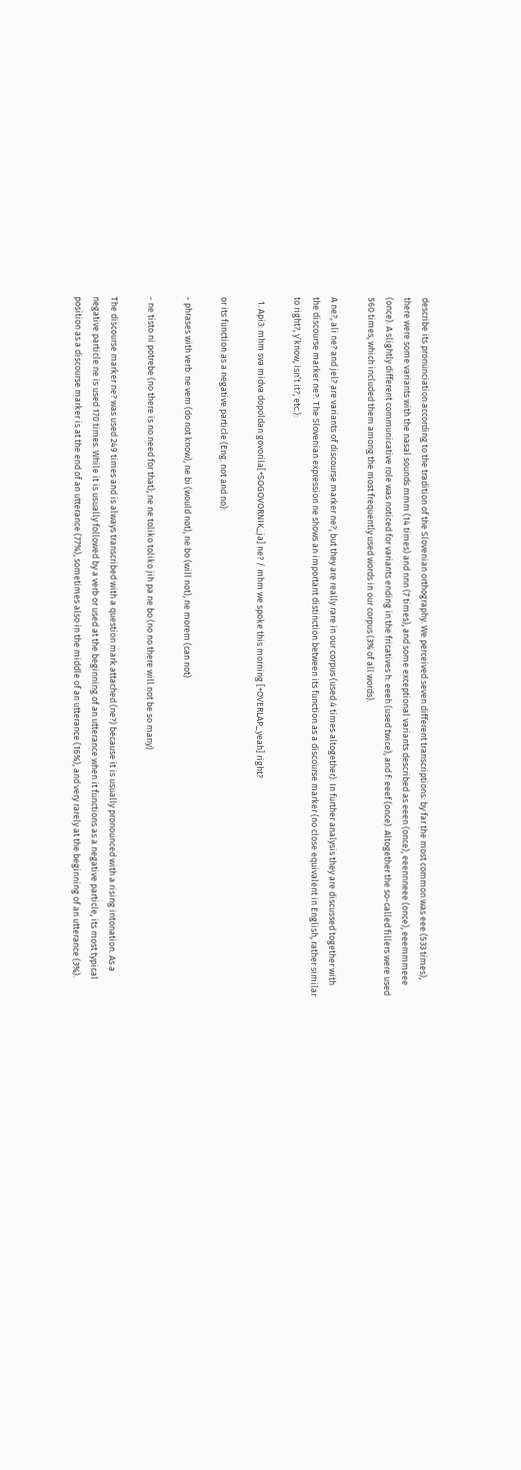describe its pronunciation according to the tradition of the Slovenian orthography. We perceived seven different transcriptions: by far the most common was eee (533 times), there were some variants with the nasal sounds mmm (14 times) and nnn (7 times), and some exceptional variants described as eeen (once), eeennneee (once), eeemmmeee (once). A slightly different communicative role was noticed for variants ending in the fricatives h: eeeh (used twice), and f: eeef (once). Altogether the so-called fillers were used 560 times, which included them among the most frequently used words in our corpus (3% of all words).

A ne?, ali ne? and jel? are variants of discourse marker ne?, but they are really rare in our corpus (used 4 times altogether). In further analysis they are discussed together with the discourse marker ne?. The Slovenian expression ne shows an important distinction between its function as a discourse marker (no close equivalent in English, rather similar to right?, y’know, isn’t it?, etc.):

  1. Api3: mhm sva midva dopoldan govorila[+SOGOVORNIK_ja] ne? / mhm we spoke this morning [+OVERLAP_yeah] right?

or its function as a negative particle (Eng. not and no):

- phrases with verb: ne vem (do not know), ne bi (would not), ne bo (will not), ne morem (can not)

- ne tisto ni potrebe (no there is no need for that); ne ne toliko toliko jih pa ne bo (no no there will not be so many)

The discourse marker ne? was used 249 times and is always transcribed with a question mark attached (ne?) because it is usually pronounced with a rising intonation. As a negative particle ne is used 170 times. While it is usually followed by a verb or used at the beginning of an utterance when it functions as a negative particle, its most typical position as a discourse marker is at the end of an utterance (77%), sometimes also in the middle of an utterance (16%), and very rarely at the beginning of an utterance (3%).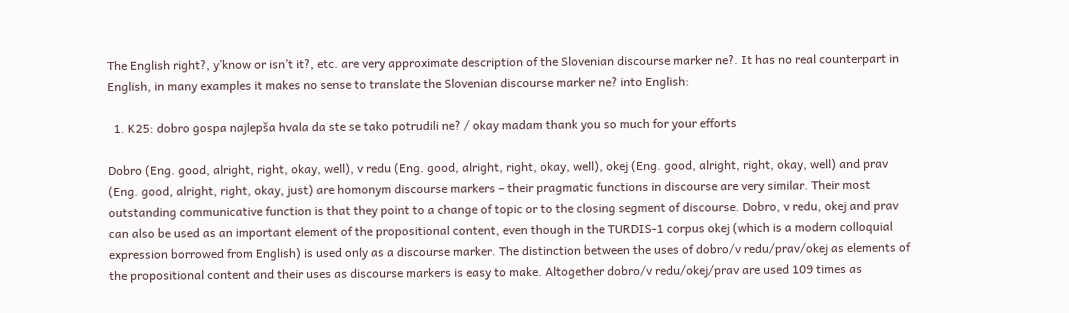The English right?, y’know or isn’t it?, etc. are very approximate description of the Slovenian discourse marker ne?. It has no real counterpart in English, in many examples it makes no sense to translate the Slovenian discourse marker ne? into English:

  1. K25: dobro gospa najlepša hvala da ste se tako potrudili ne? / okay madam thank you so much for your efforts

Dobro (Eng. good, alright, right, okay, well), v redu (Eng. good, alright, right, okay, well), okej (Eng. good, alright, right, okay, well) and prav (Eng. good, alright, right, okay, just) are homonym discourse markers – their pragmatic functions in discourse are very similar. Their most outstanding communicative function is that they point to a change of topic or to the closing segment of discourse. Dobro, v redu, okej and prav can also be used as an important element of the propositional content, even though in the TURDIS-1 corpus okej (which is a modern colloquial expression borrowed from English) is used only as a discourse marker. The distinction between the uses of dobro/v redu/prav/okej as elements of the propositional content and their uses as discourse markers is easy to make. Altogether dobro/v redu/okej/prav are used 109 times as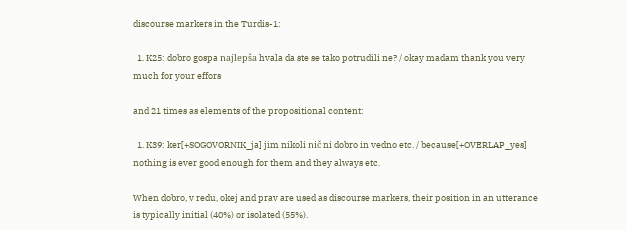discourse markers in the Turdis-1:

  1. K25: dobro gospa najlepša hvala da ste se tako potrudili ne? / okay madam thank you very much for your effors

and 21 times as elements of the propositional content:

  1. K39: ker[+SOGOVORNIK_ja] jim nikoli nič ni dobro in vedno etc. / because[+OVERLAP_yes] nothing is ever good enough for them and they always etc.

When dobro, v redu, okej and prav are used as discourse markers, their position in an utterance is typically initial (40%) or isolated (55%).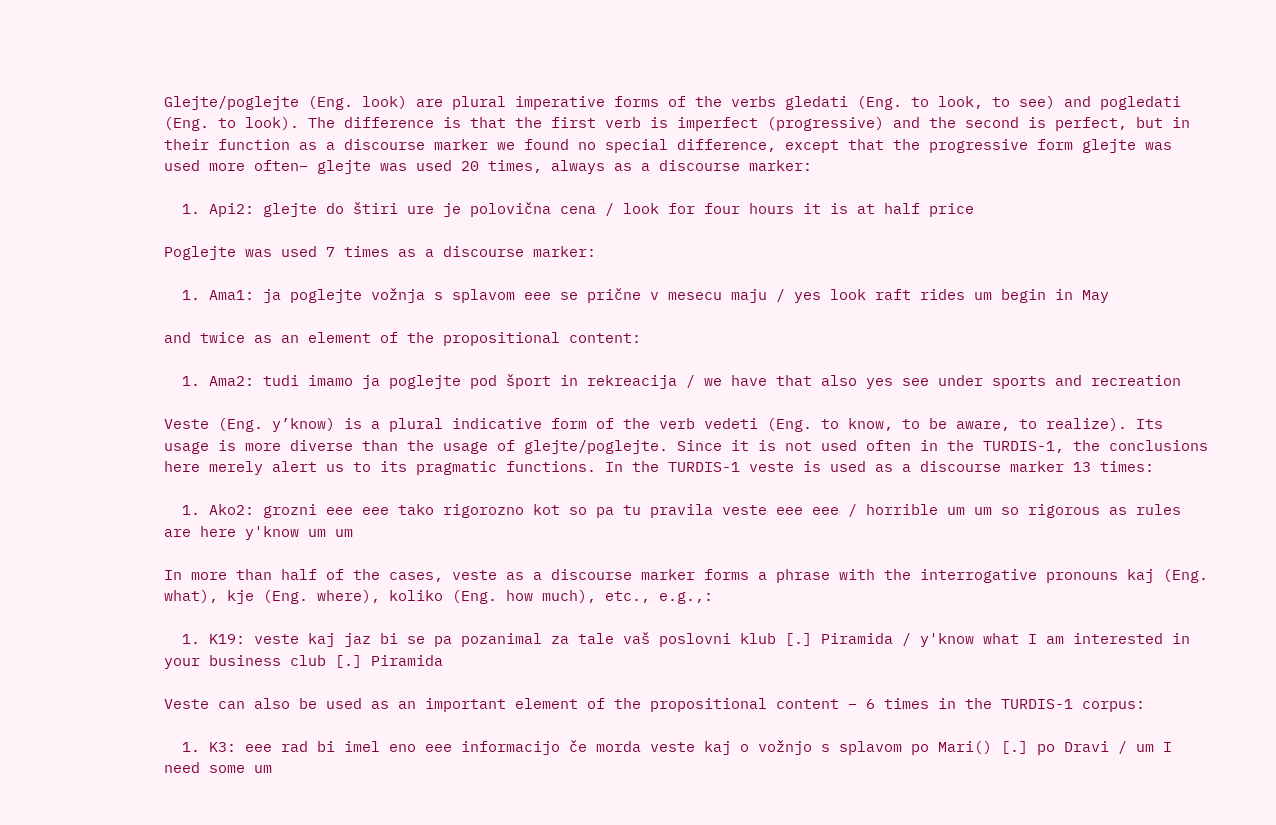Glejte/poglejte (Eng. look) are plural imperative forms of the verbs gledati (Eng. to look, to see) and pogledati (Eng. to look). The difference is that the first verb is imperfect (progressive) and the second is perfect, but in their function as a discourse marker we found no special difference, except that the progressive form glejte was used more often– glejte was used 20 times, always as a discourse marker:

  1. Api2: glejte do štiri ure je polovična cena / look for four hours it is at half price

Poglejte was used 7 times as a discourse marker:

  1. Ama1: ja poglejte vožnja s splavom eee se prične v mesecu maju / yes look raft rides um begin in May

and twice as an element of the propositional content:

  1. Ama2: tudi imamo ja poglejte pod šport in rekreacija / we have that also yes see under sports and recreation

Veste (Eng. y’know) is a plural indicative form of the verb vedeti (Eng. to know, to be aware, to realize). Its usage is more diverse than the usage of glejte/poglejte. Since it is not used often in the TURDIS-1, the conclusions here merely alert us to its pragmatic functions. In the TURDIS-1 veste is used as a discourse marker 13 times:

  1. Ako2: grozni eee eee tako rigorozno kot so pa tu pravila veste eee eee / horrible um um so rigorous as rules are here y'know um um

In more than half of the cases, veste as a discourse marker forms a phrase with the interrogative pronouns kaj (Eng. what), kje (Eng. where), koliko (Eng. how much), etc., e.g.,:

  1. K19: veste kaj jaz bi se pa pozanimal za tale vaš poslovni klub [.] Piramida / y'know what I am interested in your business club [.] Piramida

Veste can also be used as an important element of the propositional content – 6 times in the TURDIS-1 corpus:

  1. K3: eee rad bi imel eno eee informacijo če morda veste kaj o vožnjo s splavom po Mari() [.] po Dravi / um I need some um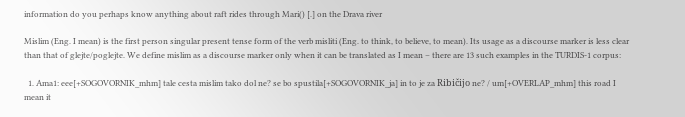information do you perhaps know anything about raft rides through Mari() [.] on the Drava river

Mislim (Eng. I mean) is the first person singular present tense form of the verb misliti (Eng. to think, to believe, to mean). Its usage as a discourse marker is less clear than that of glejte/poglejte. We define mislim as a discourse marker only when it can be translated as I mean – there are 13 such examples in the TURDIS-1 corpus:

  1. Ama1: eee[+SOGOVORNIK_mhm] tale cesta mislim tako dol ne? se bo spustila[+SOGOVORNIK_ja] in to je za Ribičijo ne? / um[+OVERLAP_mhm] this road I mean it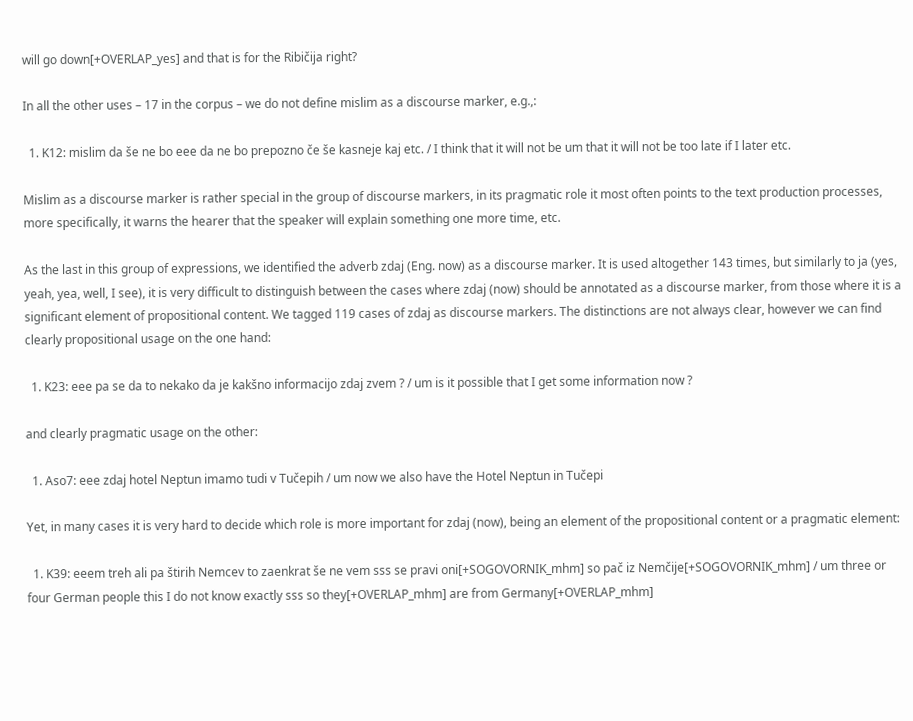will go down[+OVERLAP_yes] and that is for the Ribičija right?

In all the other uses – 17 in the corpus – we do not define mislim as a discourse marker, e.g.,:

  1. K12: mislim da še ne bo eee da ne bo prepozno če še kasneje kaj etc. / I think that it will not be um that it will not be too late if I later etc.

Mislim as a discourse marker is rather special in the group of discourse markers, in its pragmatic role it most often points to the text production processes, more specifically, it warns the hearer that the speaker will explain something one more time, etc.

As the last in this group of expressions, we identified the adverb zdaj (Eng. now) as a discourse marker. It is used altogether 143 times, but similarly to ja (yes, yeah, yea, well, I see), it is very difficult to distinguish between the cases where zdaj (now) should be annotated as a discourse marker, from those where it is a significant element of propositional content. We tagged 119 cases of zdaj as discourse markers. The distinctions are not always clear, however we can find clearly propositional usage on the one hand:

  1. K23: eee pa se da to nekako da je kakšno informacijo zdaj zvem ? / um is it possible that I get some information now ?

and clearly pragmatic usage on the other:

  1. Aso7: eee zdaj hotel Neptun imamo tudi v Tučepih / um now we also have the Hotel Neptun in Tučepi

Yet, in many cases it is very hard to decide which role is more important for zdaj (now), being an element of the propositional content or a pragmatic element:

  1. K39: eeem treh ali pa štirih Nemcev to zaenkrat še ne vem sss se pravi oni[+SOGOVORNIK_mhm] so pač iz Nemčije[+SOGOVORNIK_mhm] / um three or four German people this I do not know exactly sss so they[+OVERLAP_mhm] are from Germany[+OVERLAP_mhm]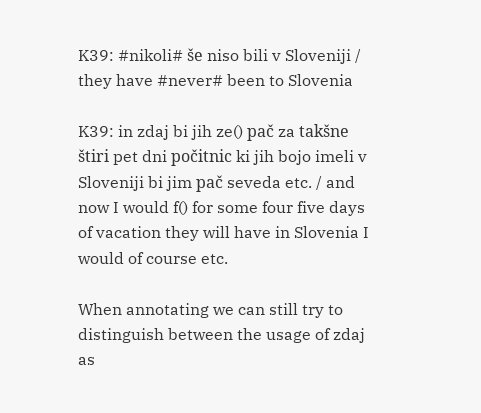K39: #nikoli# še niso bili v Sloveniji / they have #never# been to Slovenia

K39: in zdaj bi jih ze() pač za takšne štiri pet dni počitnic ki jih bojo imeli v Sloveniji bi jim pač seveda etc. / and now I would f() for some four five days of vacation they will have in Slovenia I would of course etc.

When annotating we can still try to distinguish between the usage of zdaj as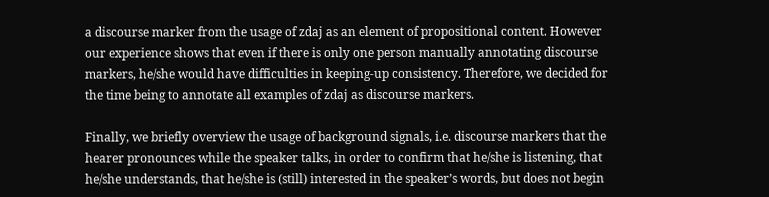a discourse marker from the usage of zdaj as an element of propositional content. However our experience shows that even if there is only one person manually annotating discourse markers, he/she would have difficulties in keeping-up consistency. Therefore, we decided for the time being to annotate all examples of zdaj as discourse markers.

Finally, we briefly overview the usage of background signals, i.e. discourse markers that the hearer pronounces while the speaker talks, in order to confirm that he/she is listening, that he/she understands, that he/she is (still) interested in the speaker’s words, but does not begin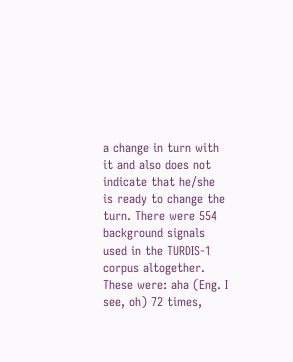a change in turn with it and also does not indicate that he/she is ready to change the turn. There were 554 background signals used in the TURDIS-1 corpus altogether. These were: aha (Eng. I see, oh) 72 times,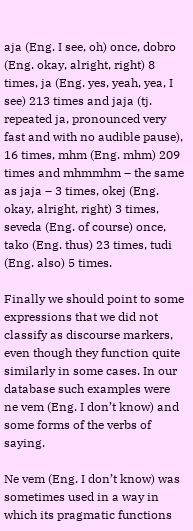aja (Eng. I see, oh) once, dobro (Eng. okay, alright, right) 8 times, ja (Eng. yes, yeah, yea, I see) 213 times and jaja (tj. repeated ja, pronounced very fast and with no audible pause), 16 times, mhm (Eng. mhm) 209 times and mhmmhm – the same as jaja – 3 times, okej (Eng. okay, alright, right) 3 times, seveda (Eng. of course) once, tako (Eng. thus) 23 times, tudi (Eng. also) 5 times.

Finally we should point to some expressions that we did not classify as discourse markers, even though they function quite similarly in some cases. In our database such examples were ne vem (Eng. I don’t know) and some forms of the verbs of saying.

Ne vem (Eng. I don’t know) was sometimes used in a way in which its pragmatic functions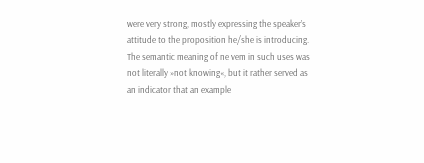were very strong, mostly expressing the speaker’s attitude to the proposition he/she is introducing. The semantic meaning of ne vem in such uses was not literally »not knowing«, but it rather served as an indicator that an example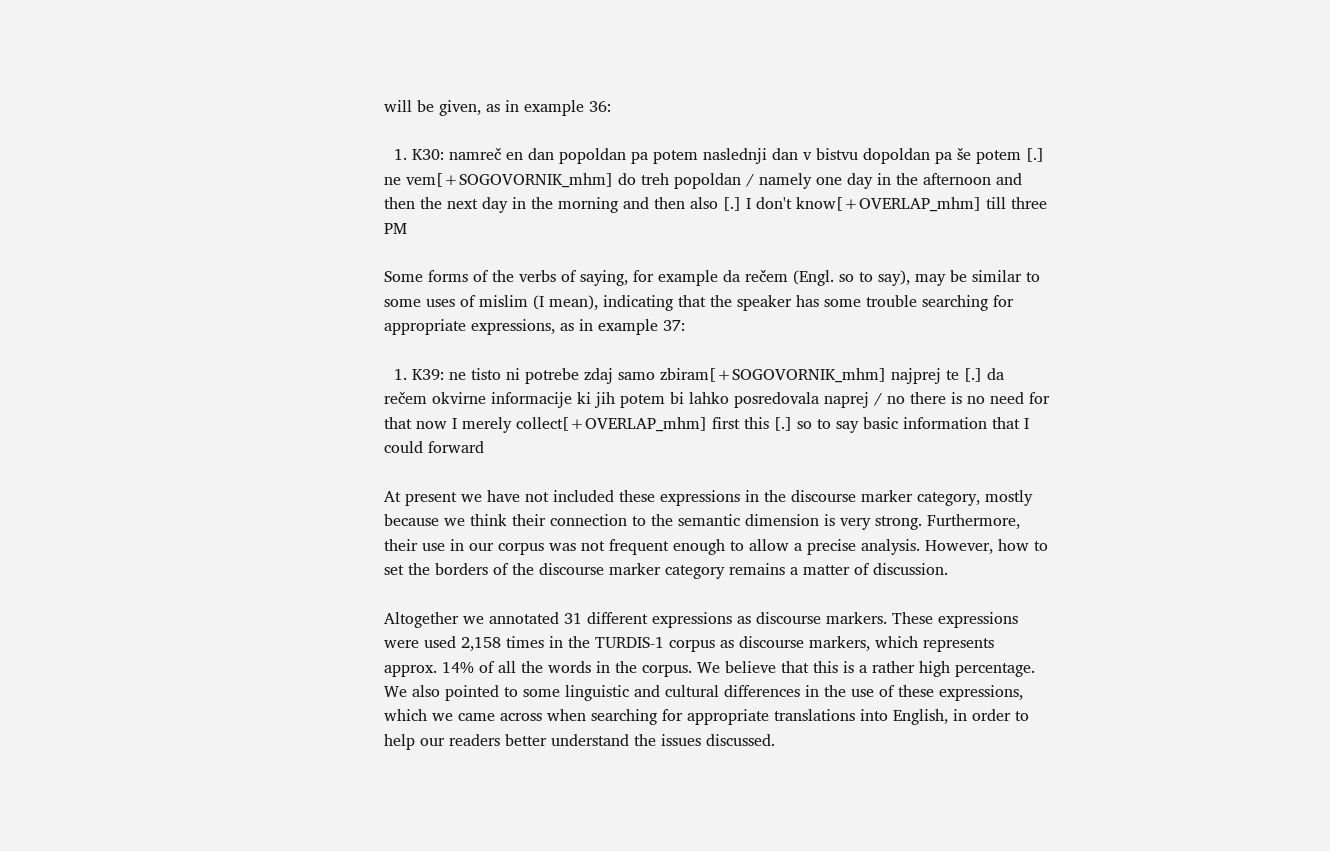will be given, as in example 36:

  1. K30: namreč en dan popoldan pa potem naslednji dan v bistvu dopoldan pa še potem [.] ne vem[+SOGOVORNIK_mhm] do treh popoldan / namely one day in the afternoon and then the next day in the morning and then also [.] I don't know[+OVERLAP_mhm] till three PM

Some forms of the verbs of saying, for example da rečem (Engl. so to say), may be similar to some uses of mislim (I mean), indicating that the speaker has some trouble searching for appropriate expressions, as in example 37:

  1. K39: ne tisto ni potrebe zdaj samo zbiram[+SOGOVORNIK_mhm] najprej te [.] da rečem okvirne informacije ki jih potem bi lahko posredovala naprej / no there is no need for that now I merely collect[+OVERLAP_mhm] first this [.] so to say basic information that I could forward

At present we have not included these expressions in the discourse marker category, mostly because we think their connection to the semantic dimension is very strong. Furthermore, their use in our corpus was not frequent enough to allow a precise analysis. However, how to set the borders of the discourse marker category remains a matter of discussion.

Altogether we annotated 31 different expressions as discourse markers. These expressions were used 2,158 times in the TURDIS-1 corpus as discourse markers, which represents approx. 14% of all the words in the corpus. We believe that this is a rather high percentage. We also pointed to some linguistic and cultural differences in the use of these expressions, which we came across when searching for appropriate translations into English, in order to help our readers better understand the issues discussed.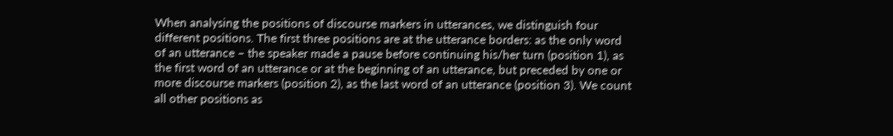When analysing the positions of discourse markers in utterances, we distinguish four different positions. The first three positions are at the utterance borders: as the only word of an utterance – the speaker made a pause before continuing his/her turn (position 1), as the first word of an utterance or at the beginning of an utterance, but preceded by one or more discourse markers (position 2), as the last word of an utterance (position 3). We count all other positions as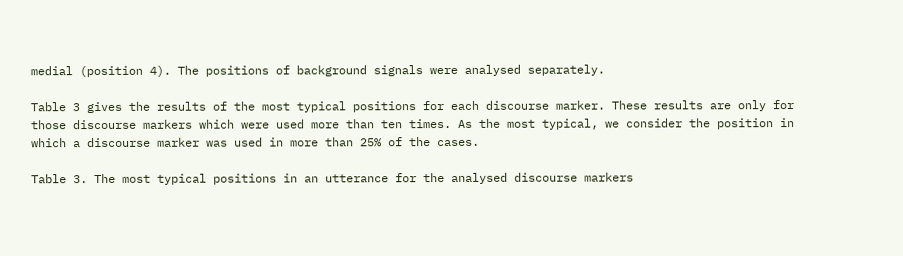medial (position 4). The positions of background signals were analysed separately.

Table 3 gives the results of the most typical positions for each discourse marker. These results are only for those discourse markers which were used more than ten times. As the most typical, we consider the position in which a discourse marker was used in more than 25% of the cases.

Table 3. The most typical positions in an utterance for the analysed discourse markers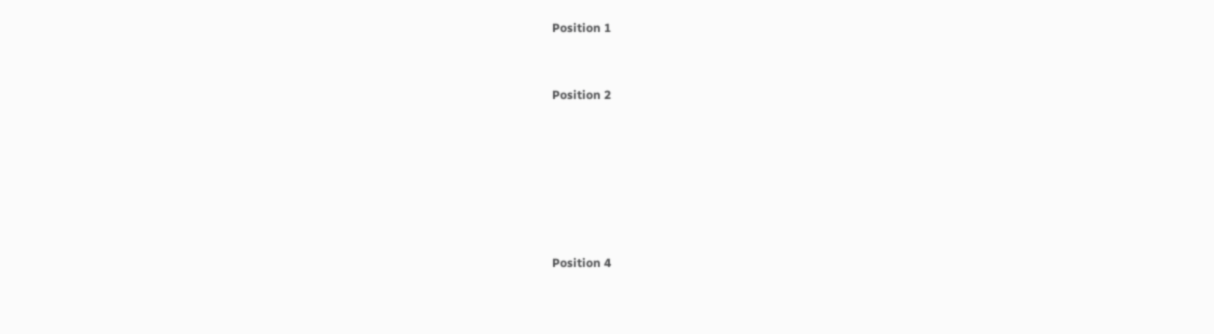Position 1



Position 2









Position 4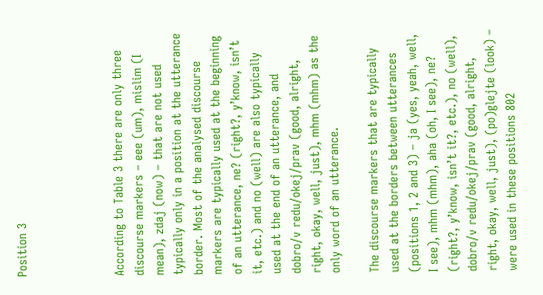Position 3




According to Table 3 there are only three discourse markers – eee (um), mislim (I mean), zdaj (now) – that are not used typically only in a position at the utterance border. Most of the analysed discourse markers are typically used at the beginning of an utterance, ne? (right?, y’know, isn’t it, etc.) and no (well) are also typically used at the end of an utterance, and dobro/v redu/okej/prav (good, alright, right, okay, well, just), mhm (mhm) as the only word of an utterance.

The discourse markers that are typically used at the borders between utterances (positions 1, 2 and 3) – ja (yes, yeah, well, I see), mhm (mhm), aha (oh, I see), ne? (right?, y’know, isn’t it?, etc.), no (well), dobro/v redu/okej/prav (good, alright, right, okay, well, just), (po)glejte (look) – were used in these positions 802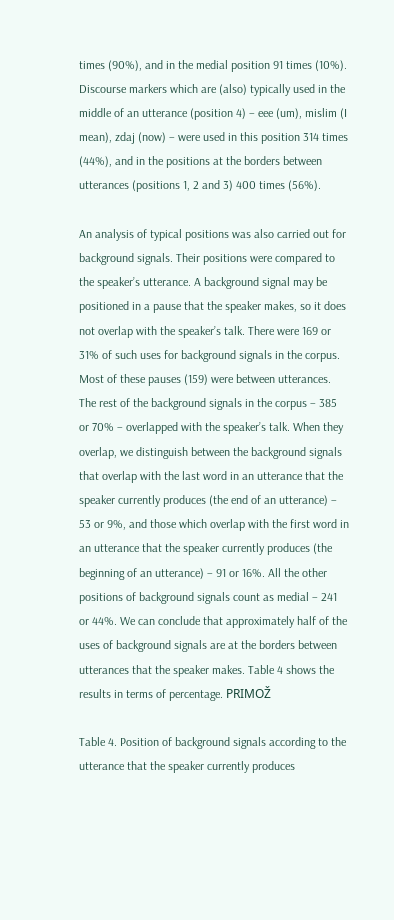times (90%), and in the medial position 91 times (10%). Discourse markers which are (also) typically used in the middle of an utterance (position 4) – eee (um), mislim (I mean), zdaj (now) – were used in this position 314 times (44%), and in the positions at the borders between utterances (positions 1, 2 and 3) 400 times (56%).

An analysis of typical positions was also carried out for background signals. Their positions were compared to the speaker’s utterance. A background signal may be positioned in a pause that the speaker makes, so it does not overlap with the speaker’s talk. There were 169 or 31% of such uses for background signals in the corpus. Most of these pauses (159) were between utterances. The rest of the background signals in the corpus – 385 or 70% – overlapped with the speaker’s talk. When they overlap, we distinguish between the background signals that overlap with the last word in an utterance that the speaker currently produces (the end of an utterance) – 53 or 9%, and those which overlap with the first word in an utterance that the speaker currently produces (the beginning of an utterance) – 91 or 16%. All the other positions of background signals count as medial – 241 or 44%. We can conclude that approximately half of the uses of background signals are at the borders between utterances that the speaker makes. Table 4 shows the results in terms of percentage. PRIMOŽ

Table 4. Position of background signals according to the utterance that the speaker currently produces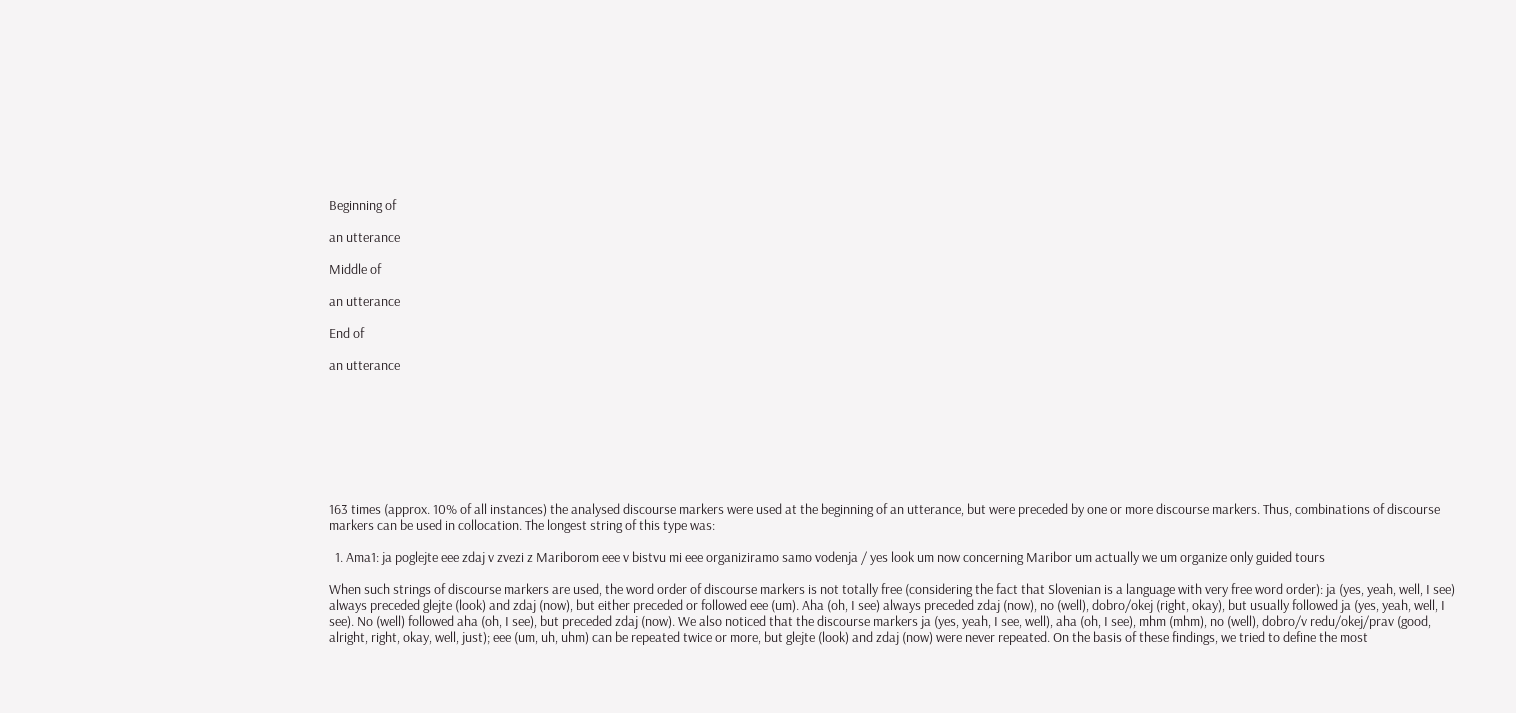Beginning of

an utterance

Middle of

an utterance

End of

an utterance








163 times (approx. 10% of all instances) the analysed discourse markers were used at the beginning of an utterance, but were preceded by one or more discourse markers. Thus, combinations of discourse markers can be used in collocation. The longest string of this type was:

  1. Ama1: ja poglejte eee zdaj v zvezi z Mariborom eee v bistvu mi eee organiziramo samo vodenja / yes look um now concerning Maribor um actually we um organize only guided tours

When such strings of discourse markers are used, the word order of discourse markers is not totally free (considering the fact that Slovenian is a language with very free word order): ja (yes, yeah, well, I see) always preceded glejte (look) and zdaj (now), but either preceded or followed eee (um). Aha (oh, I see) always preceded zdaj (now), no (well), dobro/okej (right, okay), but usually followed ja (yes, yeah, well, I see). No (well) followed aha (oh, I see), but preceded zdaj (now). We also noticed that the discourse markers ja (yes, yeah, I see, well), aha (oh, I see), mhm (mhm), no (well), dobro/v redu/okej/prav (good, alright, right, okay, well, just); eee (um, uh, uhm) can be repeated twice or more, but glejte (look) and zdaj (now) were never repeated. On the basis of these findings, we tried to define the most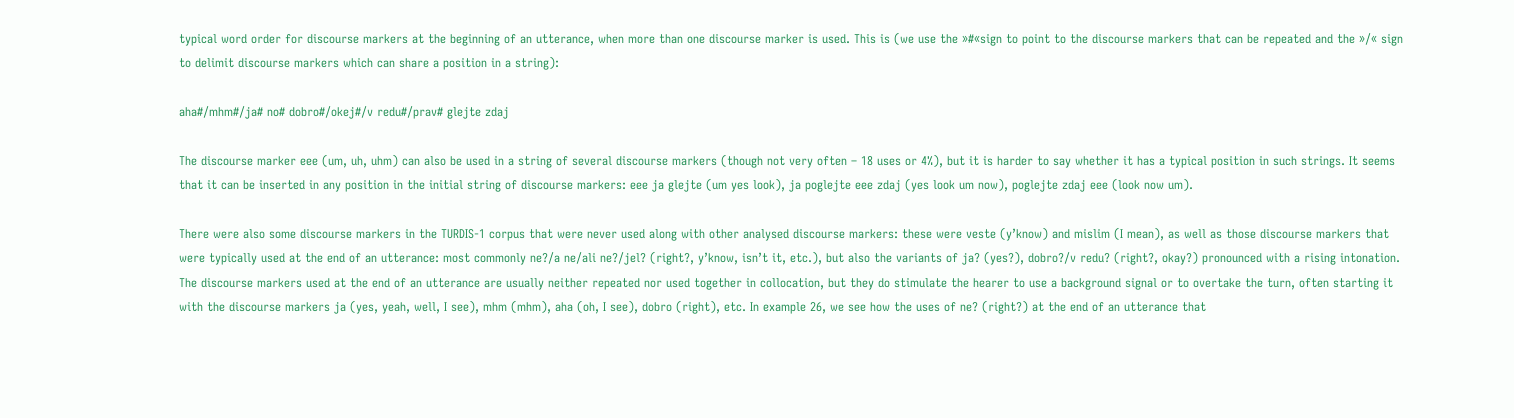typical word order for discourse markers at the beginning of an utterance, when more than one discourse marker is used. This is (we use the »#«sign to point to the discourse markers that can be repeated and the »/« sign to delimit discourse markers which can share a position in a string):

aha#/mhm#/ja# no# dobro#/okej#/v redu#/prav# glejte zdaj

The discourse marker eee (um, uh, uhm) can also be used in a string of several discourse markers (though not very often – 18 uses or 4%), but it is harder to say whether it has a typical position in such strings. It seems that it can be inserted in any position in the initial string of discourse markers: eee ja glejte (um yes look), ja poglejte eee zdaj (yes look um now), poglejte zdaj eee (look now um).

There were also some discourse markers in the TURDIS-1 corpus that were never used along with other analysed discourse markers: these were veste (y’know) and mislim (I mean), as well as those discourse markers that were typically used at the end of an utterance: most commonly ne?/a ne/ali ne?/jel? (right?, y’know, isn’t it, etc.), but also the variants of ja? (yes?), dobro?/v redu? (right?, okay?) pronounced with a rising intonation. The discourse markers used at the end of an utterance are usually neither repeated nor used together in collocation, but they do stimulate the hearer to use a background signal or to overtake the turn, often starting it with the discourse markers ja (yes, yeah, well, I see), mhm (mhm), aha (oh, I see), dobro (right), etc. In example 26, we see how the uses of ne? (right?) at the end of an utterance that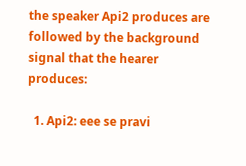the speaker Api2 produces are followed by the background signal that the hearer produces:

  1. Api2: eee se pravi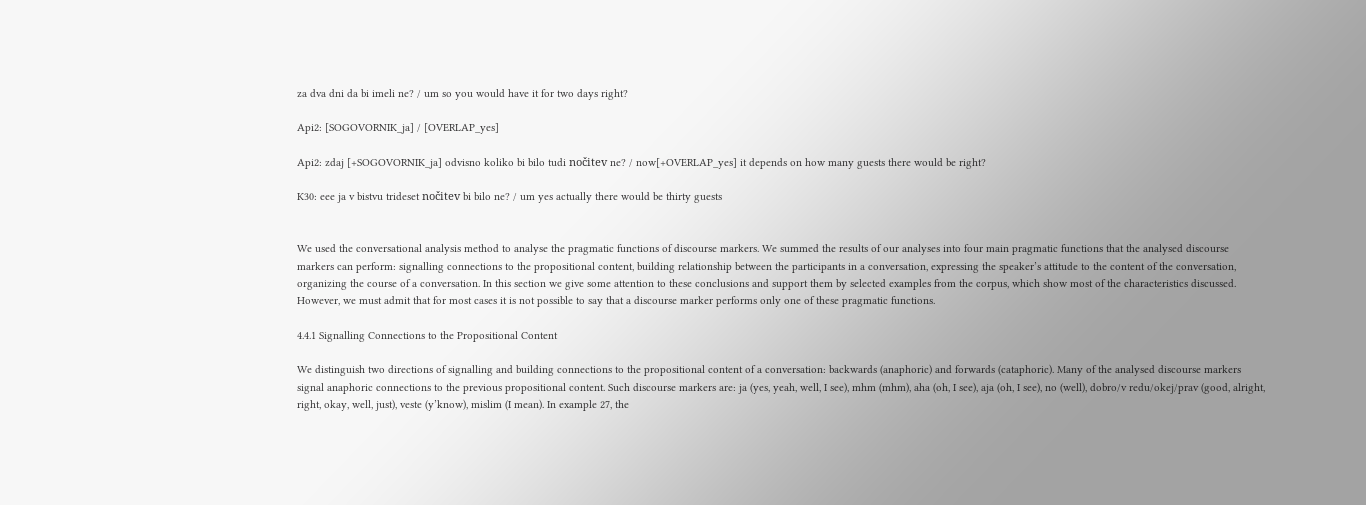za dva dni da bi imeli ne? / um so you would have it for two days right?

Api2: [SOGOVORNIK_ja] / [OVERLAP_yes]

Api2: zdaj [+SOGOVORNIK_ja] odvisno koliko bi bilo tudi nočitev ne? / now[+OVERLAP_yes] it depends on how many guests there would be right?

K30: eee ja v bistvu trideset nočitev bi bilo ne? / um yes actually there would be thirty guests


We used the conversational analysis method to analyse the pragmatic functions of discourse markers. We summed the results of our analyses into four main pragmatic functions that the analysed discourse markers can perform: signalling connections to the propositional content, building relationship between the participants in a conversation, expressing the speaker’s attitude to the content of the conversation, organizing the course of a conversation. In this section we give some attention to these conclusions and support them by selected examples from the corpus, which show most of the characteristics discussed. However, we must admit that for most cases it is not possible to say that a discourse marker performs only one of these pragmatic functions.

4.4.1 Signalling Connections to the Propositional Content

We distinguish two directions of signalling and building connections to the propositional content of a conversation: backwards (anaphoric) and forwards (cataphoric). Many of the analysed discourse markers signal anaphoric connections to the previous propositional content. Such discourse markers are: ja (yes, yeah, well, I see), mhm (mhm), aha (oh, I see), aja (oh, I see), no (well), dobro/v redu/okej/prav (good, alright, right, okay, well, just), veste (y’know), mislim (I mean). In example 27, the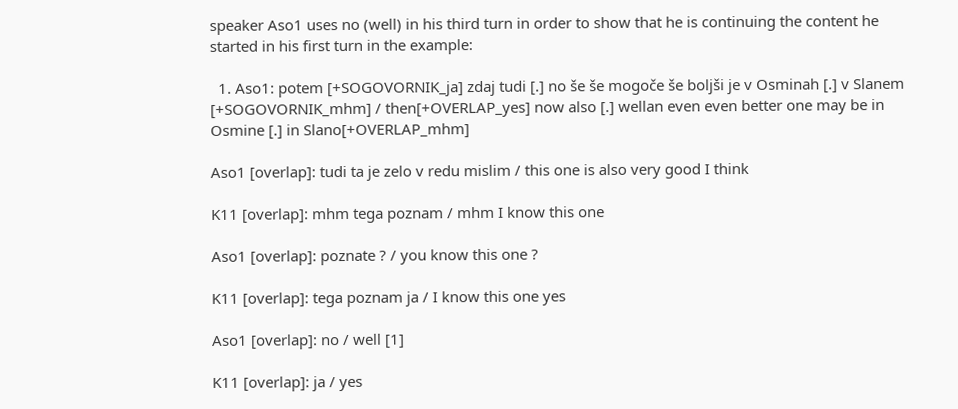speaker Aso1 uses no (well) in his third turn in order to show that he is continuing the content he started in his first turn in the example:

  1. Aso1: potem [+SOGOVORNIK_ja] zdaj tudi [.] no še še mogoče še boljši je v Osminah [.] v Slanem [+SOGOVORNIK_mhm] / then[+OVERLAP_yes] now also [.] wellan even even better one may be in Osmine [.] in Slano[+OVERLAP_mhm]

Aso1 [overlap]: tudi ta je zelo v redu mislim / this one is also very good I think

K11 [overlap]: mhm tega poznam / mhm I know this one

Aso1 [overlap]: poznate ? / you know this one ?

K11 [overlap]: tega poznam ja / I know this one yes

Aso1 [overlap]: no / well [1]

K11 [overlap]: ja / yes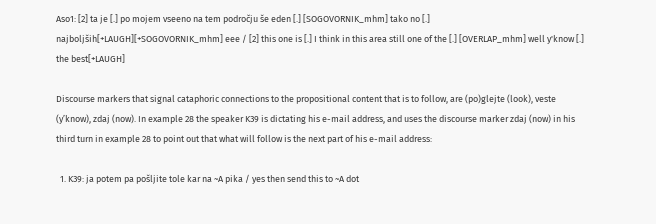Aso1: [2] ta je [.] po mojem vseeno na tem področju še eden [.] [SOGOVORNIK_mhm] tako no [.] najboljših[+LAUGH][+SOGOVORNIK_mhm] eee / [2] this one is [.] I think in this area still one of the [.] [OVERLAP_mhm] well y'know [.] the best[+LAUGH]

Discourse markers that signal cataphoric connections to the propositional content that is to follow, are (po)glejte (look), veste (y’know), zdaj (now). In example 28 the speaker K39 is dictating his e-mail address, and uses the discourse marker zdaj (now) in his third turn in example 28 to point out that what will follow is the next part of his e-mail address:

  1. K39: ja potem pa pošljite tole kar na ~A pika / yes then send this to ~A dot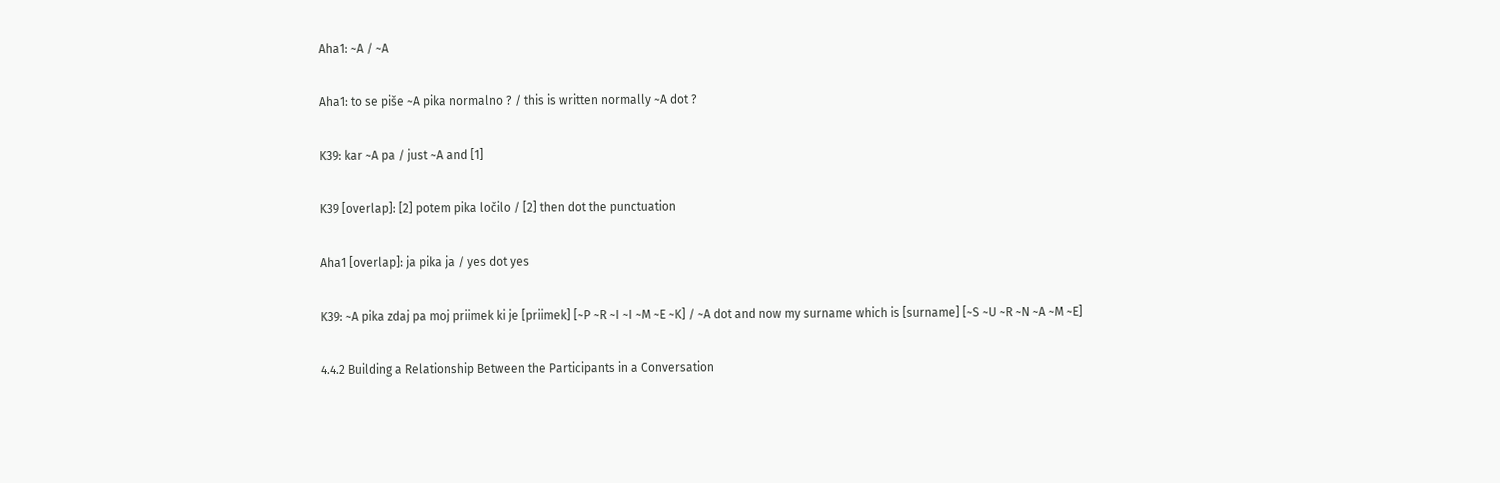Aha1: ~A / ~A

Aha1: to se piše ~A pika normalno ? / this is written normally ~A dot ?

K39: kar ~A pa / just ~A and [1]

K39 [overlap]: [2] potem pika ločilo / [2] then dot the punctuation

Aha1 [overlap]: ja pika ja / yes dot yes

K39: ~A pika zdaj pa moj priimek ki je [priimek] [~P ~R ~I ~I ~M ~E ~K] / ~A dot and now my surname which is [surname] [~S ~U ~R ~N ~A ~M ~E]

4.4.2 Building a Relationship Between the Participants in a Conversation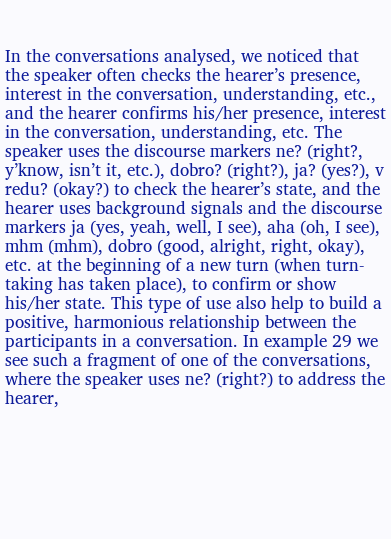In the conversations analysed, we noticed that the speaker often checks the hearer’s presence, interest in the conversation, understanding, etc., and the hearer confirms his/her presence, interest in the conversation, understanding, etc. The speaker uses the discourse markers ne? (right?, y’know, isn’t it, etc.), dobro? (right?), ja? (yes?), v redu? (okay?) to check the hearer’s state, and the hearer uses background signals and the discourse markers ja (yes, yeah, well, I see), aha (oh, I see), mhm (mhm), dobro (good, alright, right, okay), etc. at the beginning of a new turn (when turn-taking has taken place), to confirm or show his/her state. This type of use also help to build a positive, harmonious relationship between the participants in a conversation. In example 29 we see such a fragment of one of the conversations, where the speaker uses ne? (right?) to address the hearer,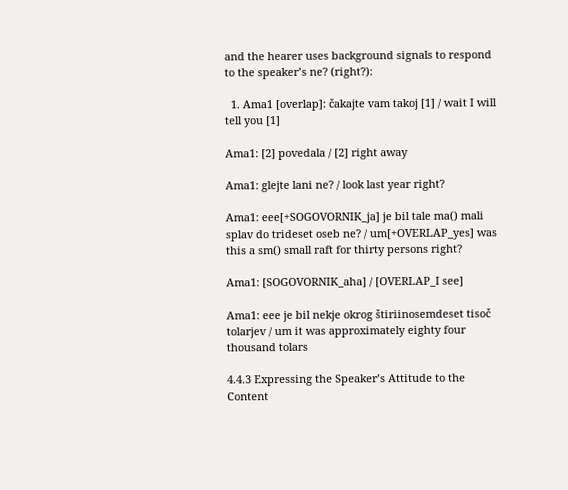and the hearer uses background signals to respond to the speaker’s ne? (right?):

  1. Ama1 [overlap]: čakajte vam takoj [1] / wait I will tell you [1]

Ama1: [2] povedala / [2] right away

Ama1: glejte lani ne? / look last year right?

Ama1: eee[+SOGOVORNIK_ja] je bil tale ma() mali splav do trideset oseb ne? / um[+OVERLAP_yes] was this a sm() small raft for thirty persons right?

Ama1: [SOGOVORNIK_aha] / [OVERLAP_I see]

Ama1: eee je bil nekje okrog štiriinosemdeset tisoč tolarjev / um it was approximately eighty four thousand tolars

4.4.3 Expressing the Speaker’s Attitude to the Content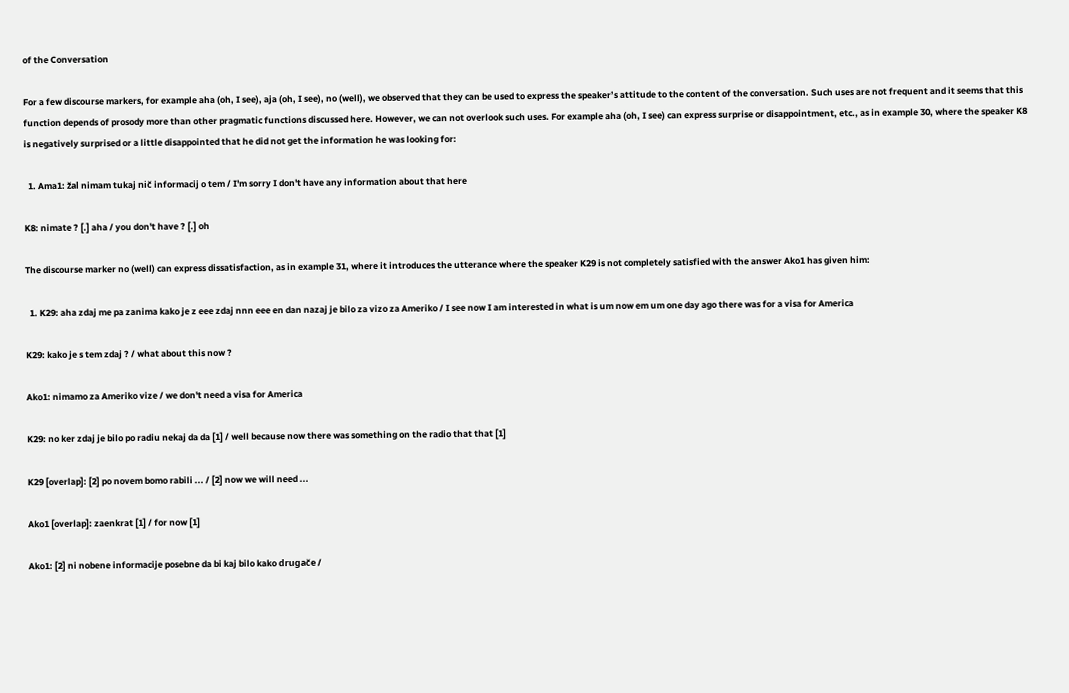of the Conversation

For a few discourse markers, for example aha (oh, I see), aja (oh, I see), no (well), we observed that they can be used to express the speaker’s attitude to the content of the conversation. Such uses are not frequent and it seems that this function depends of prosody more than other pragmatic functions discussed here. However, we can not overlook such uses. For example aha (oh, I see) can express surprise or disappointment, etc., as in example 30, where the speaker K8 is negatively surprised or a little disappointed that he did not get the information he was looking for:

  1. Ama1: žal nimam tukaj nič informacij o tem / I'm sorry I don't have any information about that here

K8: nimate ? [.] aha / you don't have ? [.] oh

The discourse marker no (well) can express dissatisfaction, as in example 31, where it introduces the utterance where the speaker K29 is not completely satisfied with the answer Ako1 has given him:

  1. K29: aha zdaj me pa zanima kako je z eee zdaj nnn eee en dan nazaj je bilo za vizo za Ameriko / I see now I am interested in what is um now em um one day ago there was for a visa for America

K29: kako je s tem zdaj ? / what about this now ?

Ako1: nimamo za Ameriko vize / we don't need a visa for America

K29: no ker zdaj je bilo po radiu nekaj da da [1] / well because now there was something on the radio that that [1]

K29 [overlap]: [2] po novem bomo rabili ... / [2] now we will need ...

Ako1 [overlap]: zaenkrat [1] / for now [1]

Ako1: [2] ni nobene informacije posebne da bi kaj bilo kako drugače /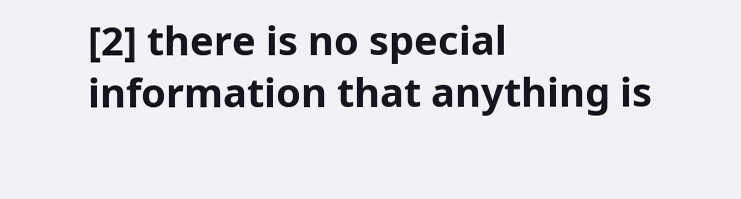[2] there is no special information that anything is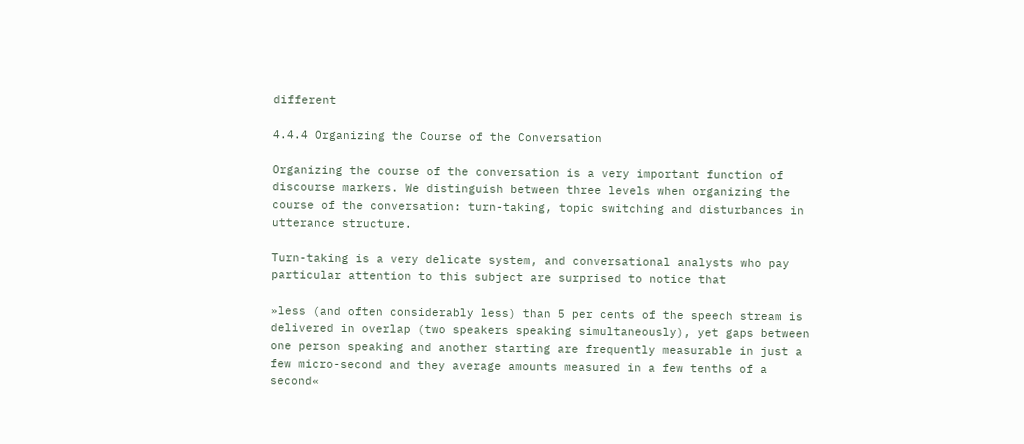different

4.4.4 Organizing the Course of the Conversation

Organizing the course of the conversation is a very important function of discourse markers. We distinguish between three levels when organizing the course of the conversation: turn-taking, topic switching and disturbances in utterance structure.

Turn-taking is a very delicate system, and conversational analysts who pay particular attention to this subject are surprised to notice that

»less (and often considerably less) than 5 per cents of the speech stream is delivered in overlap (two speakers speaking simultaneously), yet gaps between one person speaking and another starting are frequently measurable in just a few micro-second and they average amounts measured in a few tenths of a second«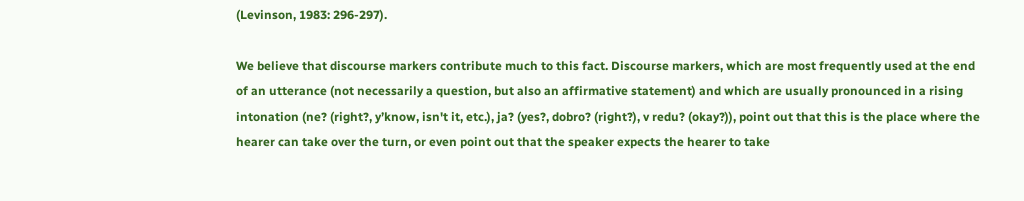(Levinson, 1983: 296-297).

We believe that discourse markers contribute much to this fact. Discourse markers, which are most frequently used at the end of an utterance (not necessarily a question, but also an affirmative statement) and which are usually pronounced in a rising intonation (ne? (right?, y’know, isn't it, etc.), ja? (yes?, dobro? (right?), v redu? (okay?)), point out that this is the place where the hearer can take over the turn, or even point out that the speaker expects the hearer to take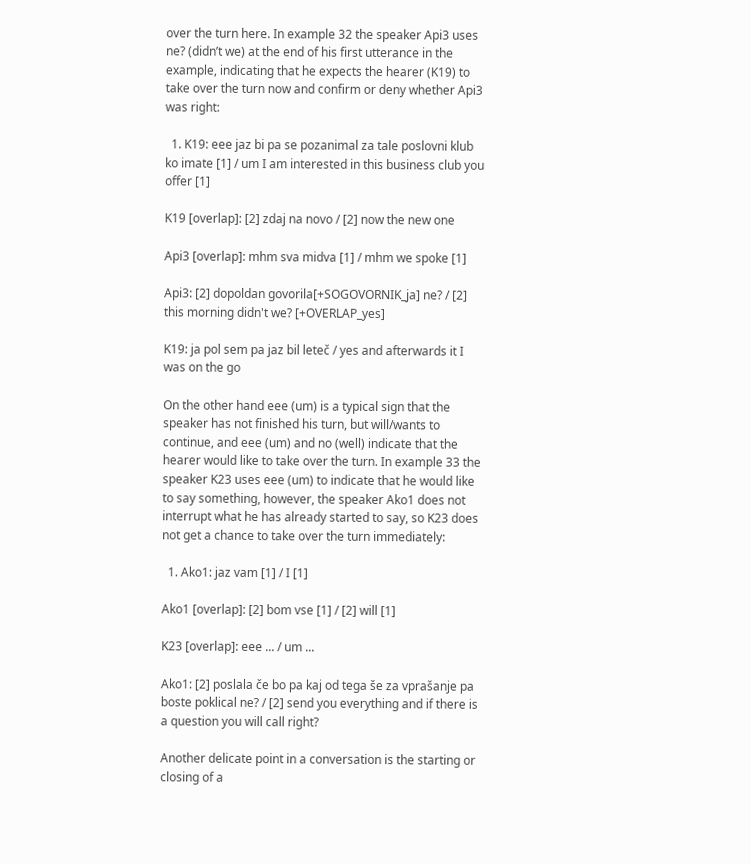over the turn here. In example 32 the speaker Api3 uses ne? (didn’t we) at the end of his first utterance in the example, indicating that he expects the hearer (K19) to take over the turn now and confirm or deny whether Api3 was right:

  1. K19: eee jaz bi pa se pozanimal za tale poslovni klub ko imate [1] / um I am interested in this business club you offer [1]

K19 [overlap]: [2] zdaj na novo / [2] now the new one

Api3 [overlap]: mhm sva midva [1] / mhm we spoke [1]

Api3: [2] dopoldan govorila[+SOGOVORNIK_ja] ne? / [2] this morning didn't we? [+OVERLAP_yes]

K19: ja pol sem pa jaz bil leteč / yes and afterwards it I was on the go

On the other hand eee (um) is a typical sign that the speaker has not finished his turn, but will/wants to continue, and eee (um) and no (well) indicate that the hearer would like to take over the turn. In example 33 the speaker K23 uses eee (um) to indicate that he would like to say something, however, the speaker Ako1 does not interrupt what he has already started to say, so K23 does not get a chance to take over the turn immediately:

  1. Ako1: jaz vam [1] / I [1]

Ako1 [overlap]: [2] bom vse [1] / [2] will [1]

K23 [overlap]: eee ... / um ...

Ako1: [2] poslala če bo pa kaj od tega še za vprašanje pa boste poklical ne? / [2] send you everything and if there is a question you will call right?

Another delicate point in a conversation is the starting or closing of a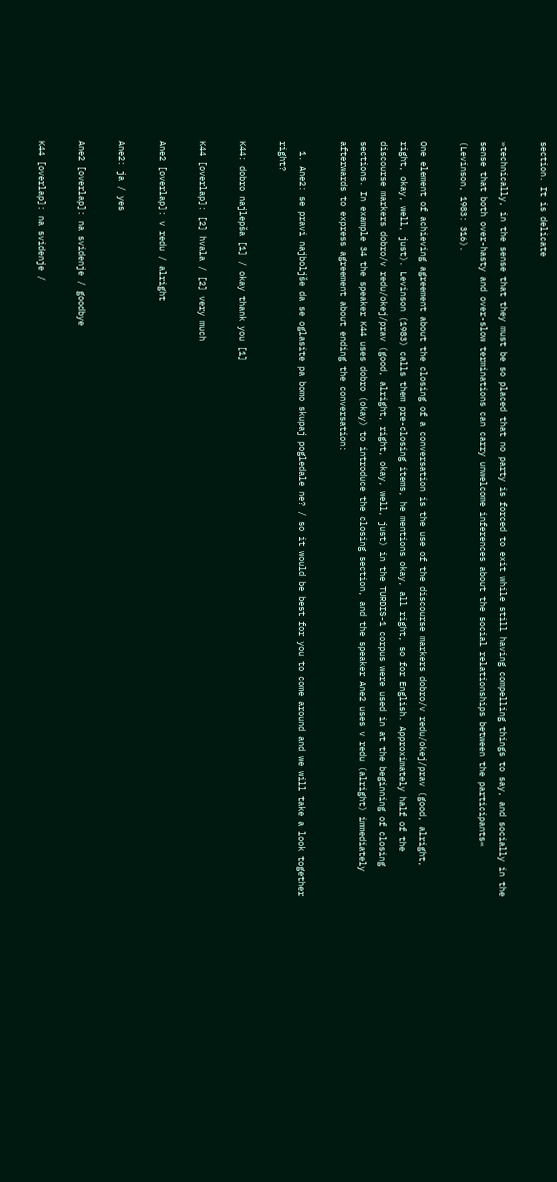section. It is delicate

»technically, in the sense that they must be so placed that no party is forced to exit while still having compelling things to say, and socially in the sense that both over-hasty and over-slow terminations can carry unwelcome inferences about the social relationships between the participants« (Levinson, 1983: 316).

One element of achieving agreement about the closing of a conversation is the use of the discourse markers dobro/v redu/okej/prav (good, alright, right, okay, well, just). Levinson (1983) calls them pre-closing items, he mentions okay, all right, so for English. Approximately half of the discourse markers dobro/v redu/okej/prav (good, alright, right, okay, well, just) in the TURDIS-1 corpus were used in at the beginning of closing sections. In example 34 the speaker K44 uses dobro (okay) to introduce the closing section, and the speaker Ane2 uses v redu (alright) immediately afterwards to express agreement about ending the conversation:

  1. Ane2: se pravi najboljše da se oglasite pa bomo skupaj pogledale ne? / so it would be best for you to come around and we will take a look together right?

K44: dobro najlepša [1] / okay thank you [1]

K44 [overlap]: [2] hvala / [2] very much

Ane2 [overlap]: v redu / alright

Ane2: ja / yes

Ane2 [overlap]: na svidenje / goodbye

K44 [overlap]: na svidenje /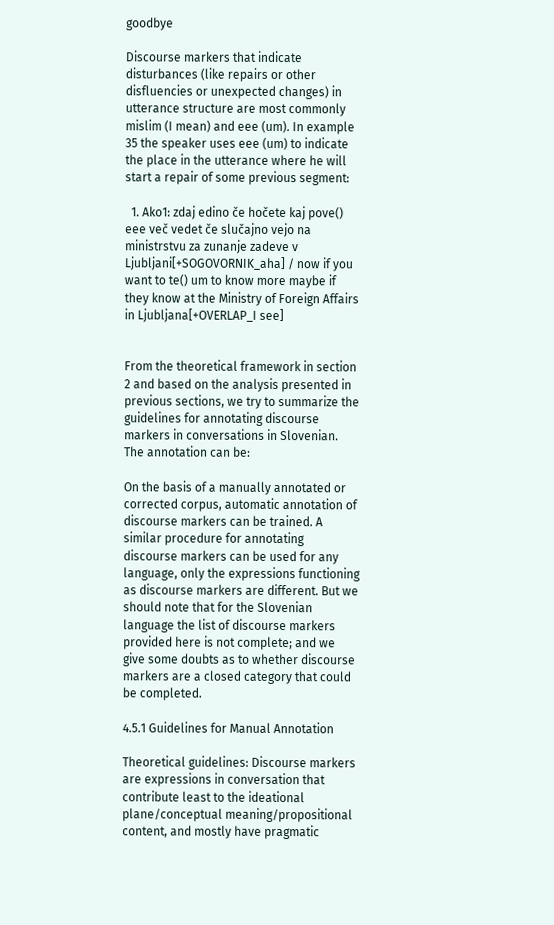goodbye

Discourse markers that indicate disturbances (like repairs or other disfluencies or unexpected changes) in utterance structure are most commonly mislim (I mean) and eee (um). In example 35 the speaker uses eee (um) to indicate the place in the utterance where he will start a repair of some previous segment:

  1. Ako1: zdaj edino če hočete kaj pove() eee več vedet če slučajno vejo na ministrstvu za zunanje zadeve v Ljubljani[+SOGOVORNIK_aha] / now if you want to te() um to know more maybe if they know at the Ministry of Foreign Affairs in Ljubljana[+OVERLAP_I see]


From the theoretical framework in section 2 and based on the analysis presented in previous sections, we try to summarize the guidelines for annotating discourse markers in conversations in Slovenian. The annotation can be:

On the basis of a manually annotated or corrected corpus, automatic annotation of discourse markers can be trained. A similar procedure for annotating discourse markers can be used for any language, only the expressions functioning as discourse markers are different. But we should note that for the Slovenian language the list of discourse markers provided here is not complete; and we give some doubts as to whether discourse markers are a closed category that could be completed.

4.5.1 Guidelines for Manual Annotation

Theoretical guidelines: Discourse markers are expressions in conversation that contribute least to the ideational plane/conceptual meaning/propositional content, and mostly have pragmatic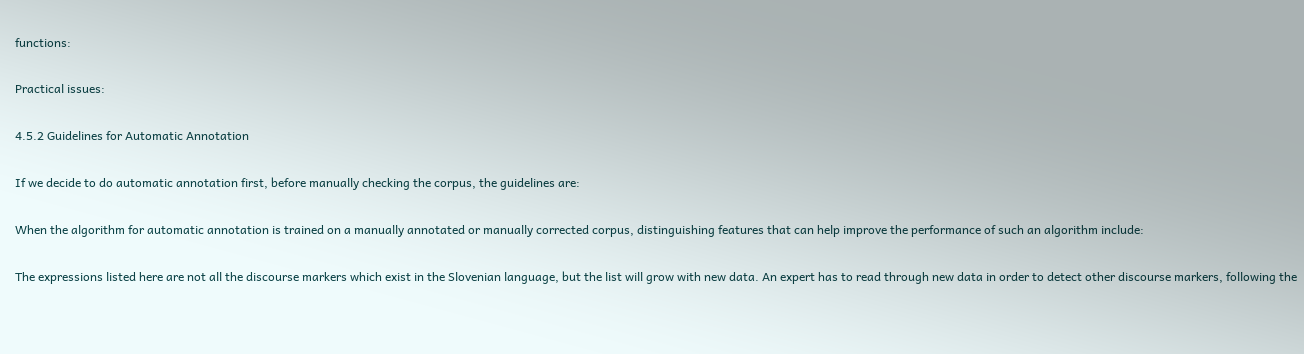functions:

Practical issues:

4.5.2 Guidelines for Automatic Annotation

If we decide to do automatic annotation first, before manually checking the corpus, the guidelines are:

When the algorithm for automatic annotation is trained on a manually annotated or manually corrected corpus, distinguishing features that can help improve the performance of such an algorithm include:

The expressions listed here are not all the discourse markers which exist in the Slovenian language, but the list will grow with new data. An expert has to read through new data in order to detect other discourse markers, following the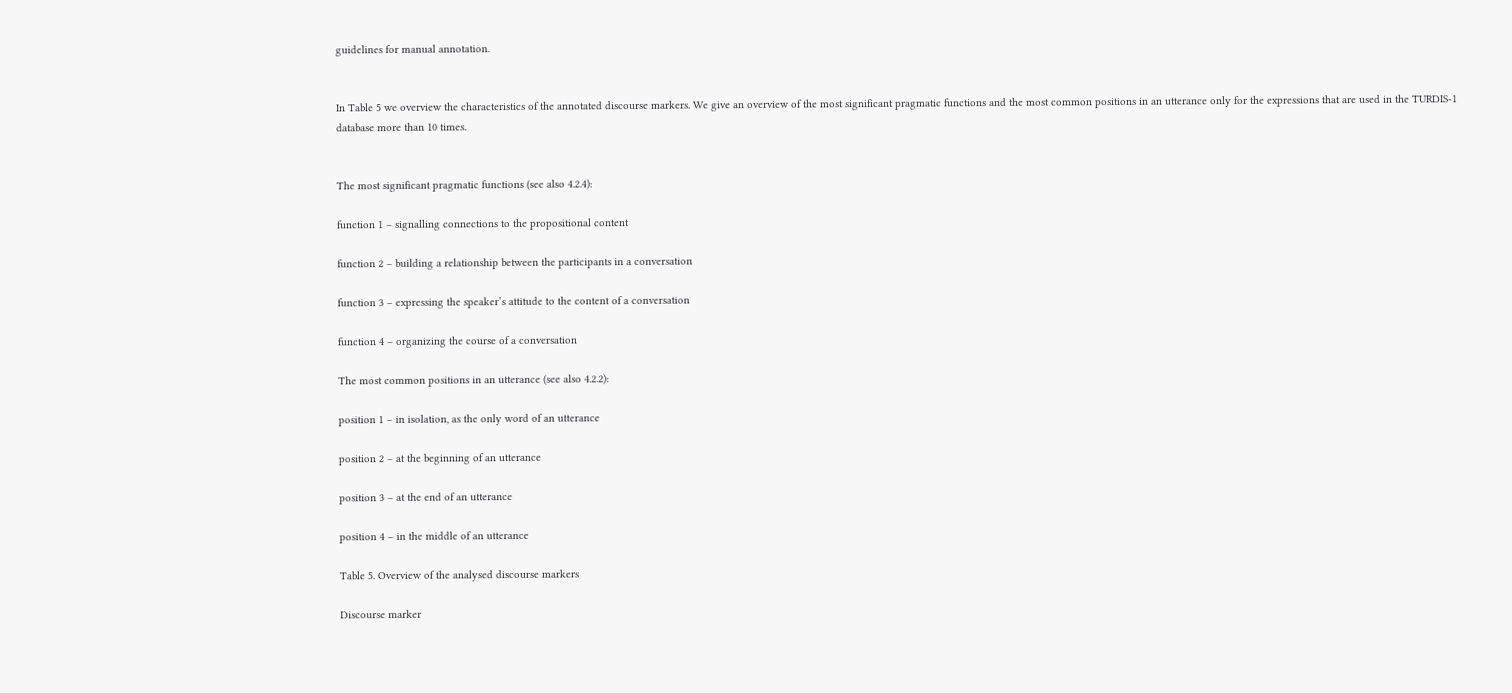guidelines for manual annotation.


In Table 5 we overview the characteristics of the annotated discourse markers. We give an overview of the most significant pragmatic functions and the most common positions in an utterance only for the expressions that are used in the TURDIS-1 database more than 10 times.


The most significant pragmatic functions (see also 4.2.4):

function 1 – signalling connections to the propositional content

function 2 – building a relationship between the participants in a conversation

function 3 – expressing the speaker’s attitude to the content of a conversation

function 4 – organizing the course of a conversation

The most common positions in an utterance (see also 4.2.2):

position 1 – in isolation, as the only word of an utterance

position 2 – at the beginning of an utterance

position 3 – at the end of an utterance

position 4 – in the middle of an utterance

Table 5. Overview of the analysed discourse markers

Discourse marker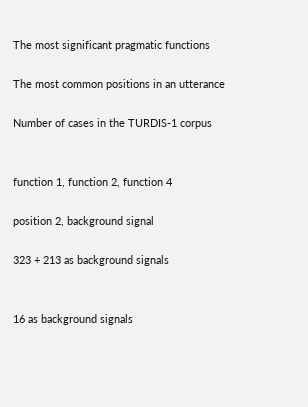The most significant pragmatic functions

The most common positions in an utterance

Number of cases in the TURDIS-1 corpus


function 1, function 2, function 4

position 2, background signal

323 + 213 as background signals


16 as background signals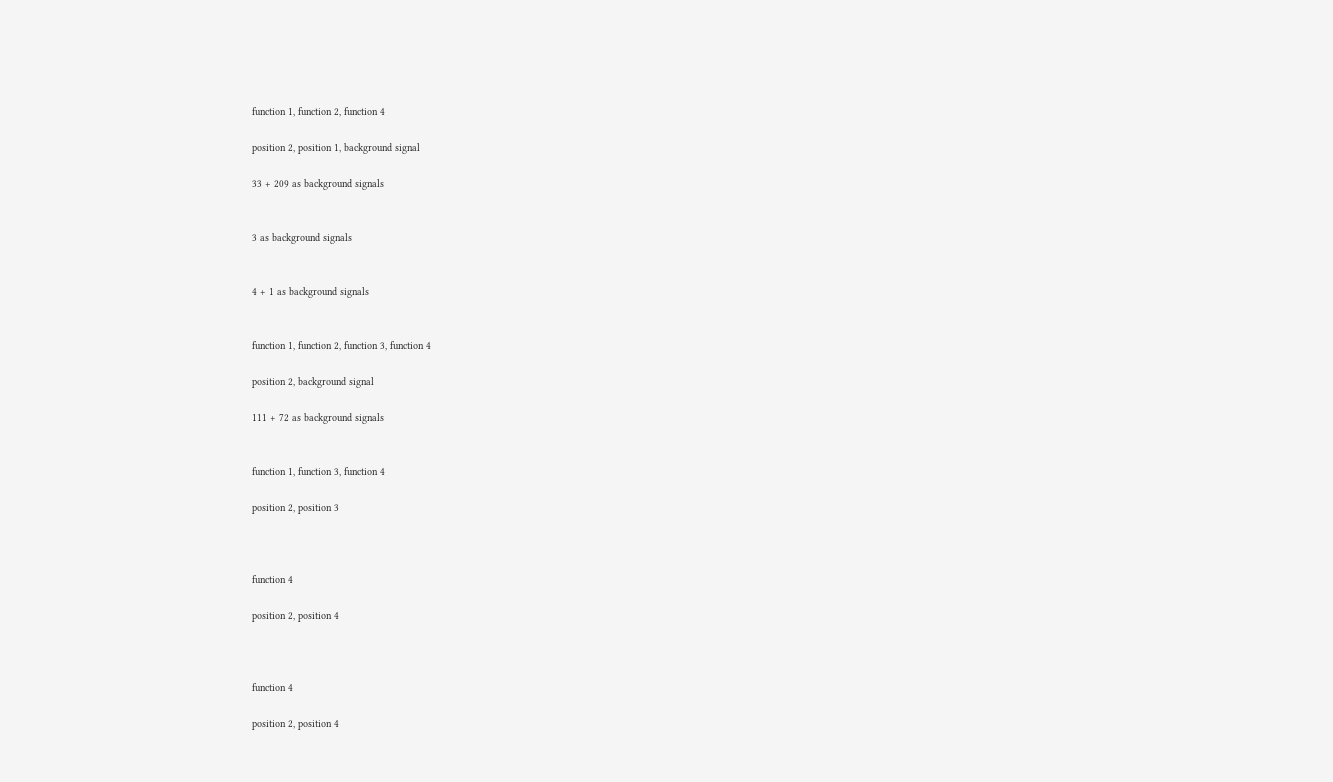function 1, function 2, function 4

position 2, position 1, background signal

33 + 209 as background signals


3 as background signals


4 + 1 as background signals


function 1, function 2, function 3, function 4

position 2, background signal

111 + 72 as background signals


function 1, function 3, function 4

position 2, position 3



function 4

position 2, position 4



function 4

position 2, position 4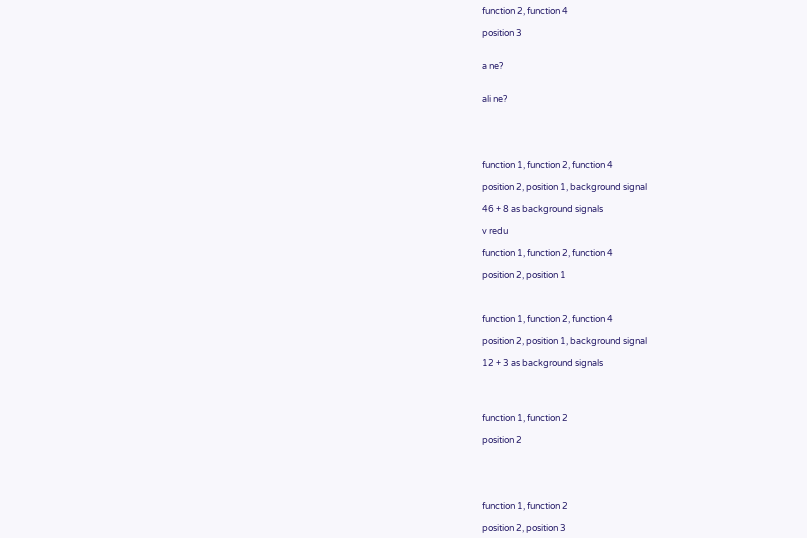function 2, function 4

position 3


a ne?


ali ne?





function 1, function 2, function 4

position 2, position 1, background signal

46 + 8 as background signals

v redu

function 1, function 2, function 4

position 2, position 1



function 1, function 2, function 4

position 2, position 1, background signal

12 + 3 as background signals




function 1, function 2

position 2





function 1, function 2

position 2, position 3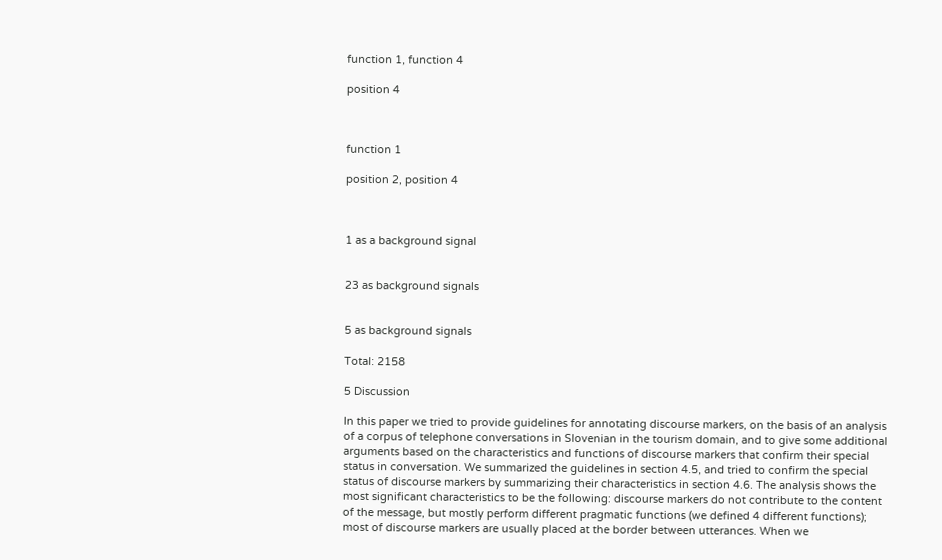function 1, function 4

position 4



function 1

position 2, position 4



1 as a background signal


23 as background signals


5 as background signals

Total: 2158

5 Discussion

In this paper we tried to provide guidelines for annotating discourse markers, on the basis of an analysis of a corpus of telephone conversations in Slovenian in the tourism domain, and to give some additional arguments based on the characteristics and functions of discourse markers that confirm their special status in conversation. We summarized the guidelines in section 4.5, and tried to confirm the special status of discourse markers by summarizing their characteristics in section 4.6. The analysis shows the most significant characteristics to be the following: discourse markers do not contribute to the content of the message, but mostly perform different pragmatic functions (we defined 4 different functions); most of discourse markers are usually placed at the border between utterances. When we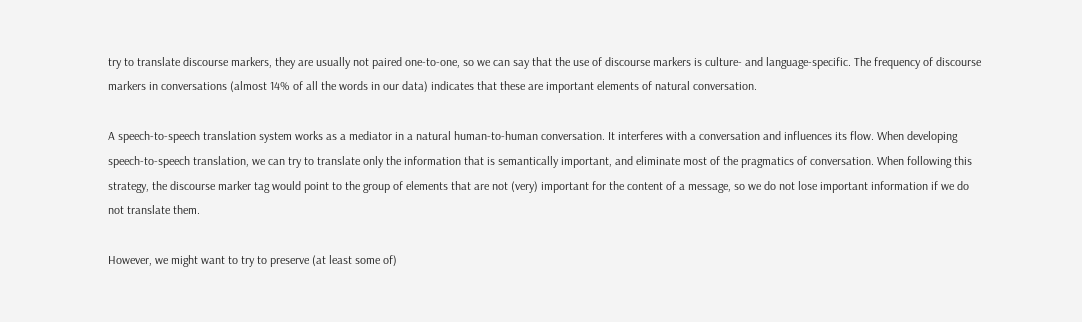try to translate discourse markers, they are usually not paired one-to-one, so we can say that the use of discourse markers is culture- and language-specific. The frequency of discourse markers in conversations (almost 14% of all the words in our data) indicates that these are important elements of natural conversation.

A speech-to-speech translation system works as a mediator in a natural human-to-human conversation. It interferes with a conversation and influences its flow. When developing speech-to-speech translation, we can try to translate only the information that is semantically important, and eliminate most of the pragmatics of conversation. When following this strategy, the discourse marker tag would point to the group of elements that are not (very) important for the content of a message, so we do not lose important information if we do not translate them.

However, we might want to try to preserve (at least some of)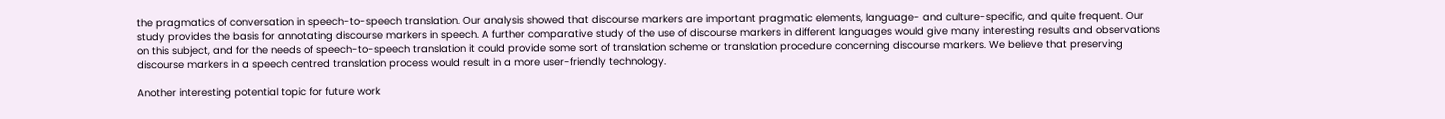the pragmatics of conversation in speech-to-speech translation. Our analysis showed that discourse markers are important pragmatic elements, language- and culture-specific, and quite frequent. Our study provides the basis for annotating discourse markers in speech. A further comparative study of the use of discourse markers in different languages would give many interesting results and observations on this subject, and for the needs of speech-to-speech translation it could provide some sort of translation scheme or translation procedure concerning discourse markers. We believe that preserving discourse markers in a speech centred translation process would result in a more user-friendly technology.

Another interesting potential topic for future work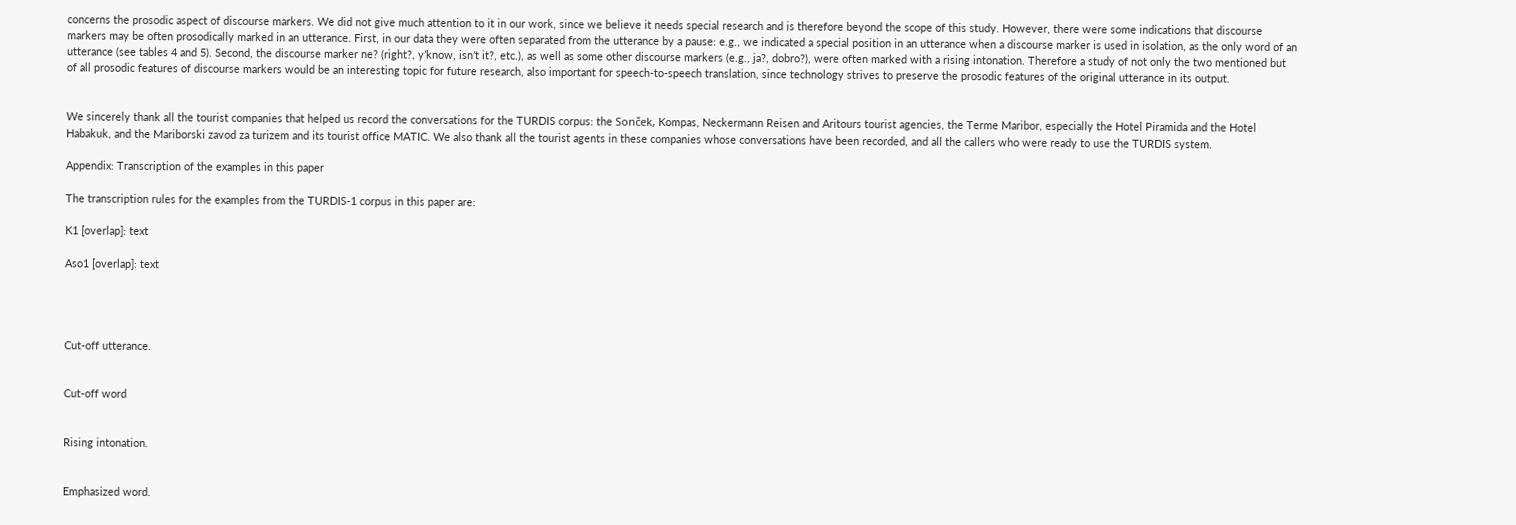concerns the prosodic aspect of discourse markers. We did not give much attention to it in our work, since we believe it needs special research and is therefore beyond the scope of this study. However, there were some indications that discourse markers may be often prosodically marked in an utterance. First, in our data they were often separated from the utterance by a pause: e.g., we indicated a special position in an utterance when a discourse marker is used in isolation, as the only word of an utterance (see tables 4 and 5). Second, the discourse marker ne? (right?, y’know, isn’t it?, etc.), as well as some other discourse markers (e.g., ja?, dobro?), were often marked with a rising intonation. Therefore a study of not only the two mentioned but of all prosodic features of discourse markers would be an interesting topic for future research, also important for speech-to-speech translation, since technology strives to preserve the prosodic features of the original utterance in its output.


We sincerely thank all the tourist companies that helped us record the conversations for the TURDIS corpus: the Sonček, Kompas, Neckermann Reisen and Aritours tourist agencies, the Terme Maribor, especially the Hotel Piramida and the Hotel Habakuk, and the Mariborski zavod za turizem and its tourist office MATIC. We also thank all the tourist agents in these companies whose conversations have been recorded, and all the callers who were ready to use the TURDIS system.

Appendix: Transcription of the examples in this paper

The transcription rules for the examples from the TURDIS-1 corpus in this paper are:

K1 [overlap]: text

Aso1 [overlap]: text




Cut-off utterance.


Cut-off word


Rising intonation.


Emphasized word.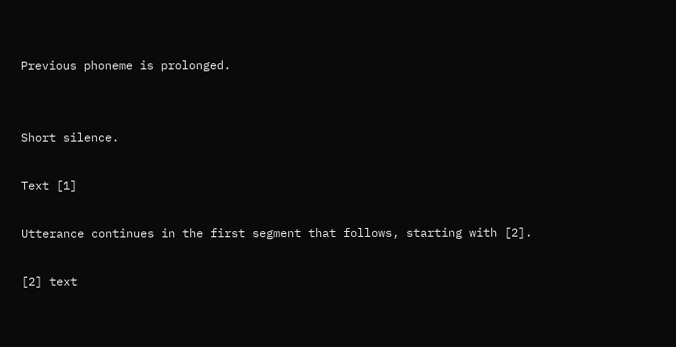Previous phoneme is prolonged.


Short silence.

Text [1]

Utterance continues in the first segment that follows, starting with [2].

[2] text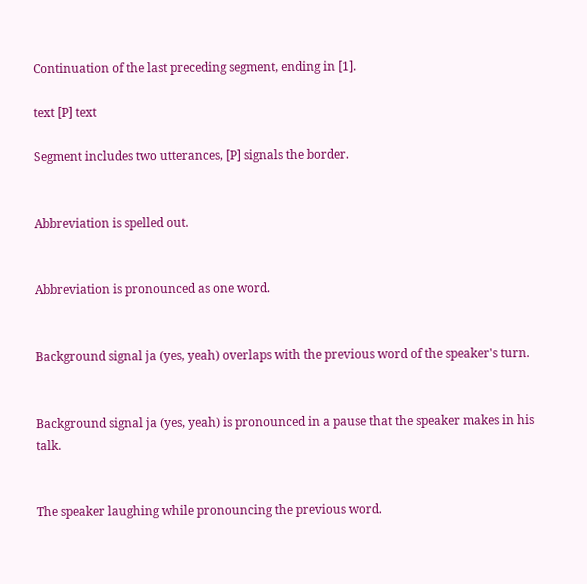Continuation of the last preceding segment, ending in [1].

text [P] text

Segment includes two utterances, [P] signals the border.


Abbreviation is spelled out.


Abbreviation is pronounced as one word.


Background signal ja (yes, yeah) overlaps with the previous word of the speaker's turn.


Background signal ja (yes, yeah) is pronounced in a pause that the speaker makes in his talk.


The speaker laughing while pronouncing the previous word.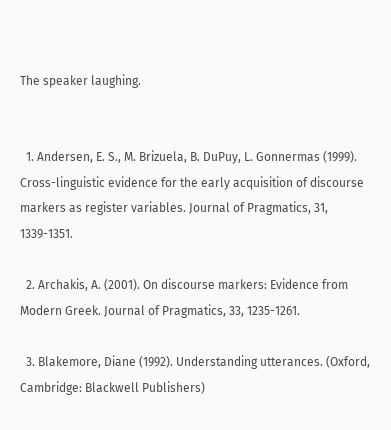The speaker laughing.


  1. Andersen, E. S., M. Brizuela, B. DuPuy, L. Gonnermas (1999). Cross-linguistic evidence for the early acquisition of discourse markers as register variables. Journal of Pragmatics, 31, 1339-1351.

  2. Archakis, A. (2001). On discourse markers: Evidence from Modern Greek. Journal of Pragmatics, 33, 1235-1261.

  3. Blakemore, Diane (1992). Understanding utterances. (Oxford, Cambridge: Blackwell Publishers)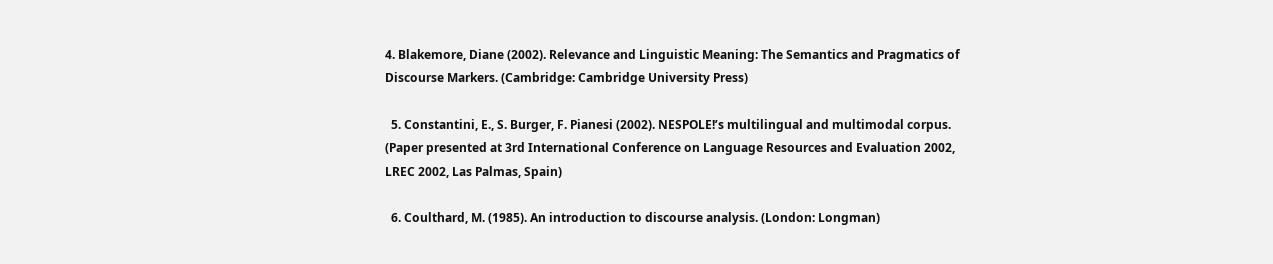4. Blakemore, Diane (2002). Relevance and Linguistic Meaning: The Semantics and Pragmatics of Discourse Markers. (Cambridge: Cambridge University Press)

  5. Constantini, E., S. Burger, F. Pianesi (2002). NESPOLE!’s multilingual and multimodal corpus. (Paper presented at 3rd International Conference on Language Resources and Evaluation 2002, LREC 2002, Las Palmas, Spain)

  6. Coulthard, M. (1985). An introduction to discourse analysis. (London: Longman)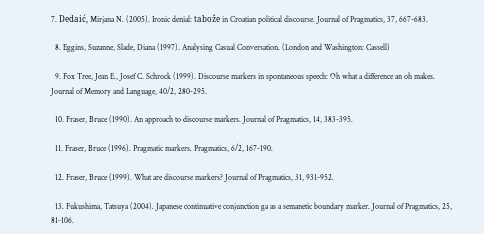7. Dedaić, Mirjana N. (2005). Ironic denial: tabože in Croatian political discourse. Journal of Pragmatics, 37, 667-683.

  8. Eggins, Suzanne, Slade, Diana (1997). Analysing Casual Conversation. (London and Washington: Cassell)

  9. Fox Tree, Jean E., Josef C. Schrock (1999). Discourse markers in spontaneous speech: Oh what a difference an oh makes. Journal of Memory and Language, 40/2, 280-295.

  10. Fraser, Bruce (1990). An approach to discourse markers. Journal of Pragmatics, 14, 383-395.

  11. Fraser, Bruce (1996). Pragmatic markers. Pragmatics, 6/2, 167-190.

  12. Fraser, Bruce (1999). What are discourse markers? Journal of Pragmatics, 31, 931-952.

  13. Fukushima, Tatsuya (2004). Japanese continuative conjunction ga as a semanetic boundary marker. Journal of Pragmatics, 25, 81-106.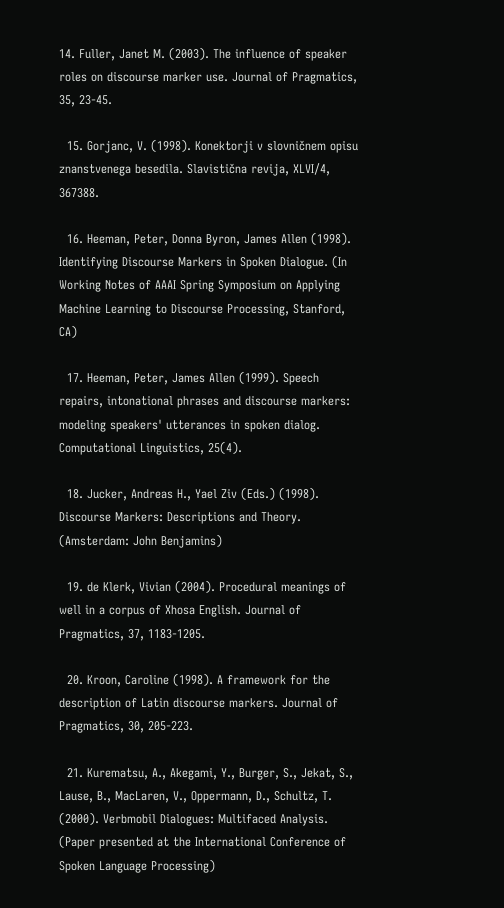14. Fuller, Janet M. (2003). The influence of speaker roles on discourse marker use. Journal of Pragmatics, 35, 23-45.

  15. Gorjanc, V. (1998). Konektorji v slovničnem opisu znanstvenega besedila. Slavistična revija, XLVI/4, 367388.

  16. Heeman, Peter, Donna Byron, James Allen (1998). Identifying Discourse Markers in Spoken Dialogue. (In Working Notes of AAAI Spring Symposium on Applying Machine Learning to Discourse Processing, Stanford, CA)

  17. Heeman, Peter, James Allen (1999). Speech repairs, intonational phrases and discourse markers: modeling speakers' utterances in spoken dialog. Computational Linguistics, 25(4).

  18. Jucker, Andreas H., Yael Ziv (Eds.) (1998). Discourse Markers: Descriptions and Theory. (Amsterdam: John Benjamins)

  19. de Klerk, Vivian (2004). Procedural meanings of well in a corpus of Xhosa English. Journal of Pragmatics, 37, 1183-1205.

  20. Kroon, Caroline (1998). A framework for the description of Latin discourse markers. Journal of Pragmatics, 30, 205-223.

  21. Kurematsu, A., Akegami, Y., Burger, S., Jekat, S., Lause, B., MacLaren, V., Oppermann, D., Schultz, T. (2000). Verbmobil Dialogues: Multifaced Analysis. (Paper presented at the International Conference of Spoken Language Processing)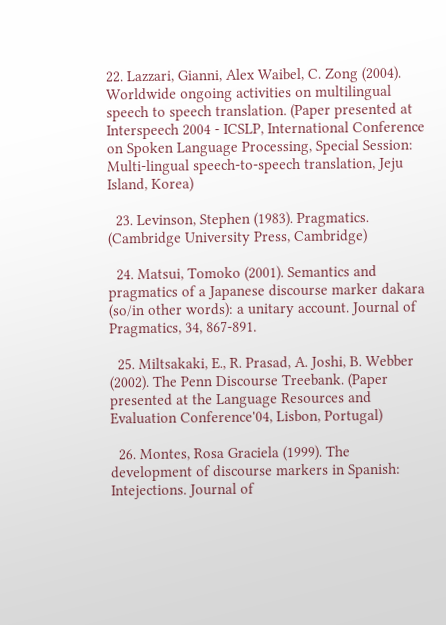22. Lazzari, Gianni, Alex Waibel, C. Zong (2004). Worldwide ongoing activities on multilingual speech to speech translation. (Paper presented at Interspeech 2004 - ICSLP, International Conference on Spoken Language Processing, Special Session: Multi-lingual speech-to-speech translation, Jeju Island, Korea)

  23. Levinson, Stephen (1983). Pragmatics. (Cambridge University Press, Cambridge)

  24. Matsui, Tomoko (2001). Semantics and pragmatics of a Japanese discourse marker dakara (so/in other words): a unitary account. Journal of Pragmatics, 34, 867-891.

  25. Miltsakaki, E., R. Prasad, A. Joshi, B. Webber (2002). The Penn Discourse Treebank. (Paper presented at the Language Resources and Evaluation Conference'04, Lisbon, Portugal)

  26. Montes, Rosa Graciela (1999). The development of discourse markers in Spanish: Intejections. Journal of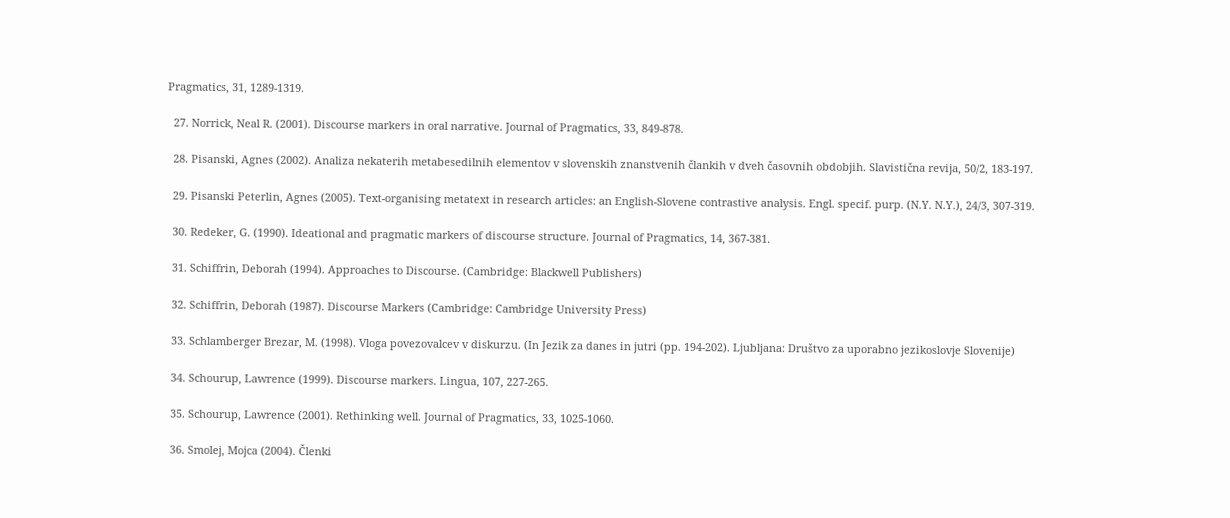Pragmatics, 31, 1289-1319.

  27. Norrick, Neal R. (2001). Discourse markers in oral narrative. Journal of Pragmatics, 33, 849-878.

  28. Pisanski, Agnes (2002). Analiza nekaterih metabesedilnih elementov v slovenskih znanstvenih člankih v dveh časovnih obdobjih. Slavistična revija, 50/2, 183-197.

  29. Pisanski Peterlin, Agnes (2005). Text-organising metatext in research articles: an English-Slovene contrastive analysis. Engl. specif. purp. (N.Y. N.Y.), 24/3, 307-319.

  30. Redeker, G. (1990). Ideational and pragmatic markers of discourse structure. Journal of Pragmatics, 14, 367-381.

  31. Schiffrin, Deborah (1994). Approaches to Discourse. (Cambridge: Blackwell Publishers)

  32. Schiffrin, Deborah (1987). Discourse Markers (Cambridge: Cambridge University Press)

  33. Schlamberger Brezar, M. (1998). Vloga povezovalcev v diskurzu. (In Jezik za danes in jutri (pp. 194-202). Ljubljana: Društvo za uporabno jezikoslovje Slovenije)

  34. Schourup, Lawrence (1999). Discourse markers. Lingua, 107, 227-265.

  35. Schourup, Lawrence (2001). Rethinking well. Journal of Pragmatics, 33, 1025-1060.

  36. Smolej, Mojca (2004). Členki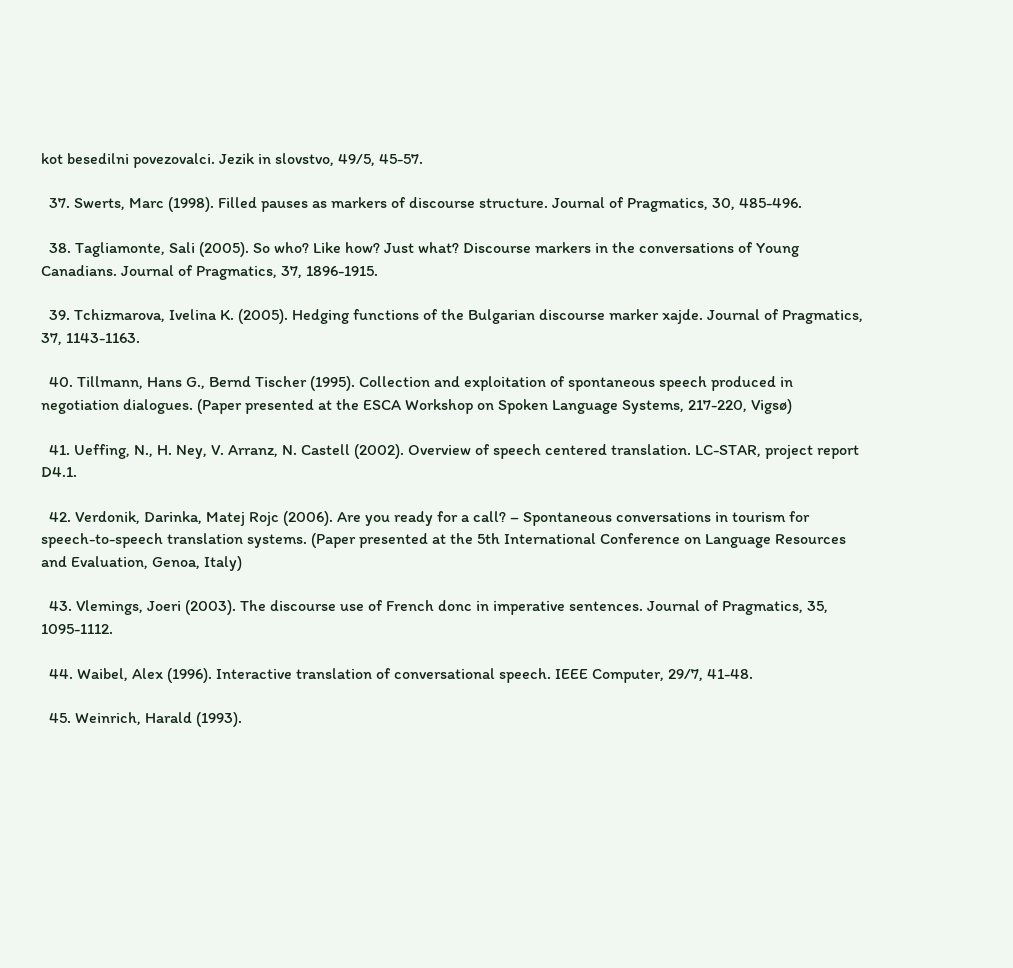kot besedilni povezovalci. Jezik in slovstvo, 49/5, 45-57.

  37. Swerts, Marc (1998). Filled pauses as markers of discourse structure. Journal of Pragmatics, 30, 485-496.

  38. Tagliamonte, Sali (2005). So who? Like how? Just what? Discourse markers in the conversations of Young Canadians. Journal of Pragmatics, 37, 1896-1915.

  39. Tchizmarova, Ivelina K. (2005). Hedging functions of the Bulgarian discourse marker xajde. Journal of Pragmatics, 37, 1143-1163.

  40. Tillmann, Hans G., Bernd Tischer (1995). Collection and exploitation of spontaneous speech produced in negotiation dialogues. (Paper presented at the ESCA Workshop on Spoken Language Systems, 217-220, Vigsø)

  41. Ueffing, N., H. Ney, V. Arranz, N. Castell (2002). Overview of speech centered translation. LC-STAR, project report D4.1.

  42. Verdonik, Darinka, Matej Rojc (2006). Are you ready for a call? – Spontaneous conversations in tourism for speech-to-speech translation systems. (Paper presented at the 5th International Conference on Language Resources and Evaluation, Genoa, Italy)

  43. Vlemings, Joeri (2003). The discourse use of French donc in imperative sentences. Journal of Pragmatics, 35, 1095-1112.

  44. Waibel, Alex (1996). Interactive translation of conversational speech. IEEE Computer, 29/7, 41-48.

  45. Weinrich, Harald (1993).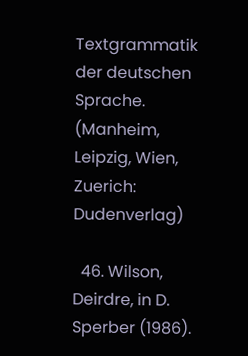Textgrammatik der deutschen Sprache. (Manheim, Leipzig, Wien, Zuerich: Dudenverlag)

  46. Wilson, Deirdre, in D. Sperber (1986).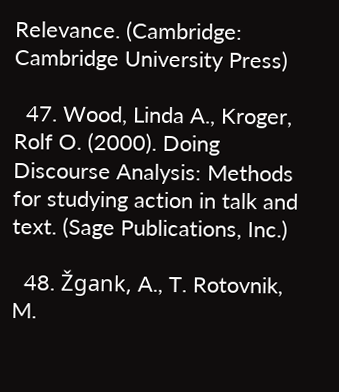Relevance. (Cambridge: Cambridge University Press)

  47. Wood, Linda A., Kroger, Rolf O. (2000). Doing Discourse Analysis: Methods for studying action in talk and text. (Sage Publications, Inc.)

  48. Žgank, A., T. Rotovnik, M.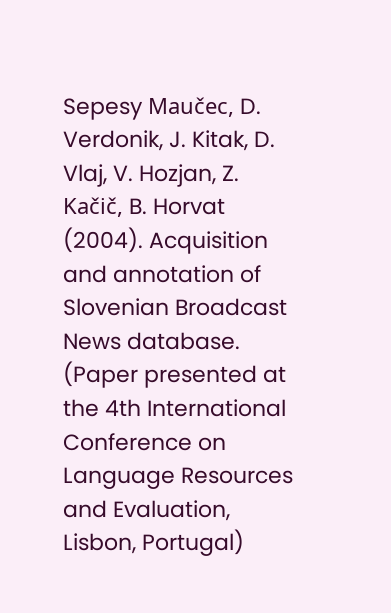Sepesy Maučec, D. Verdonik, J. Kitak, D. Vlaj, V. Hozjan, Z. Kačič, B. Horvat (2004). Acquisition and annotation of Slovenian Broadcast News database. (Paper presented at the 4th International Conference on Language Resources and Evaluation, Lisbon, Portugal)